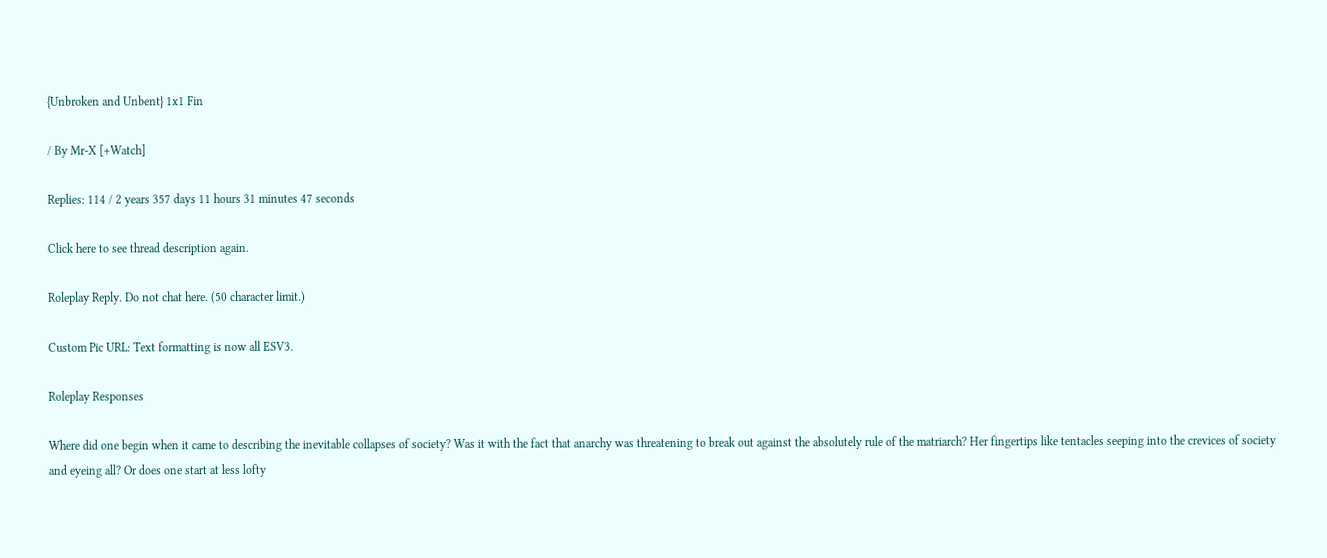{Unbroken and Unbent} 1x1 Fin

/ By Mr-X [+Watch]

Replies: 114 / 2 years 357 days 11 hours 31 minutes 47 seconds

Click here to see thread description again.

Roleplay Reply. Do not chat here. (50 character limit.)

Custom Pic URL: Text formatting is now all ESV3.

Roleplay Responses

Where did one begin when it came to describing the inevitable collapses of society? Was it with the fact that anarchy was threatening to break out against the absolutely rule of the matriarch? Her fingertips like tentacles seeping into the crevices of society and eyeing all? Or does one start at less lofty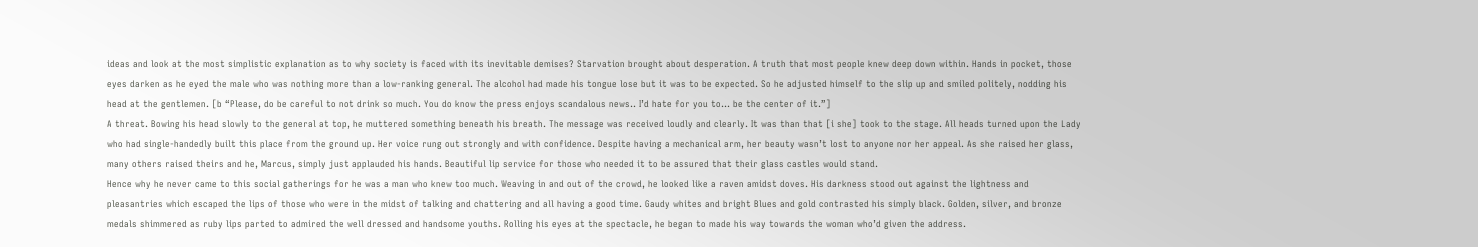ideas and look at the most simplistic explanation as to why society is faced with its inevitable demises? Starvation brought about desperation. A truth that most people knew deep down within. Hands in pocket, those eyes darken as he eyed the male who was nothing more than a low-ranking general. The alcohol had made his tongue lose but it was to be expected. So he adjusted himself to the slip up and smiled politely, nodding his head at the gentlemen. [b “Please, do be careful to not drink so much. You do know the press enjoys scandalous news.. I’d hate for you to… be the center of it.”]
A threat. Bowing his head slowly to the general at top, he muttered something beneath his breath. The message was received loudly and clearly. It was than that [i she] took to the stage. All heads turned upon the Lady who had single-handedly built this place from the ground up. Her voice rung out strongly and with confidence. Despite having a mechanical arm, her beauty wasn’t lost to anyone nor her appeal. As she raised her glass, many others raised theirs and he, Marcus, simply just applauded his hands. Beautiful lip service for those who needed it to be assured that their glass castles would stand.
Hence why he never came to this social gatherings for he was a man who knew too much. Weaving in and out of the crowd, he looked like a raven amidst doves. His darkness stood out against the lightness and pleasantries which escaped the lips of those who were in the midst of talking and chattering and all having a good time. Gaudy whites and bright Blues and gold contrasted his simply black. Golden, silver, and bronze medals shimmered as ruby lips parted to admired the well dressed and handsome youths. Rolling his eyes at the spectacle, he began to made his way towards the woman who’d given the address.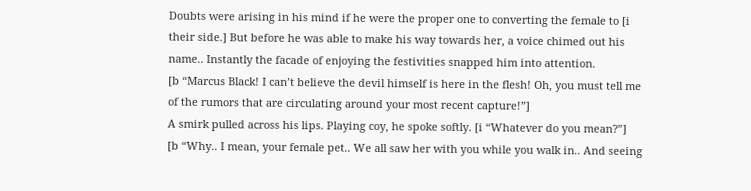Doubts were arising in his mind if he were the proper one to converting the female to [i their side.] But before he was able to make his way towards her, a voice chimed out his name.. Instantly the facade of enjoying the festivities snapped him into attention.
[b “Marcus Black! I can’t believe the devil himself is here in the flesh! Oh, you must tell me of the rumors that are circulating around your most recent capture!”]
A smirk pulled across his lips. Playing coy, he spoke softly. [i “Whatever do you mean?”]
[b “Why.. I mean, your female pet.. We all saw her with you while you walk in.. And seeing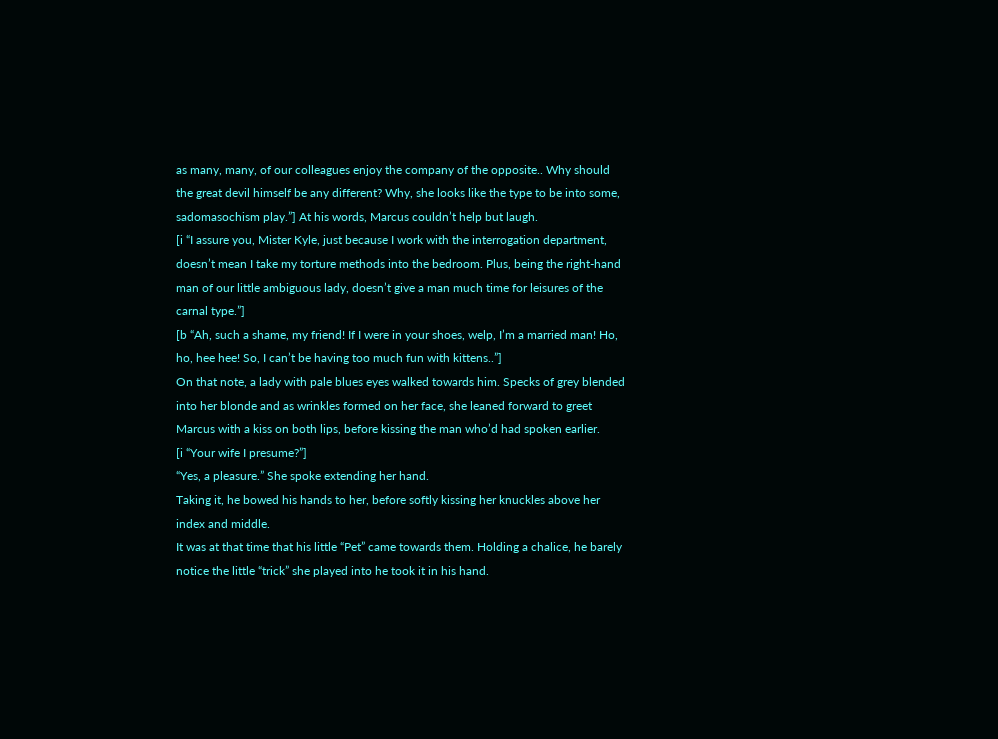as many, many, of our colleagues enjoy the company of the opposite.. Why should the great devil himself be any different? Why, she looks like the type to be into some, sadomasochism play.”] At his words, Marcus couldn’t help but laugh.
[i “I assure you, Mister Kyle, just because I work with the interrogation department, doesn’t mean I take my torture methods into the bedroom. Plus, being the right-hand man of our little ambiguous lady, doesn’t give a man much time for leisures of the carnal type.”]
[b “Ah, such a shame, my friend! If I were in your shoes, welp, I’m a married man! Ho, ho, hee hee! So, I can’t be having too much fun with kittens..”]
On that note, a lady with pale blues eyes walked towards him. Specks of grey blended into her blonde and as wrinkles formed on her face, she leaned forward to greet Marcus with a kiss on both lips, before kissing the man who’d had spoken earlier.
[i “Your wife I presume?”]
“Yes, a pleasure.” She spoke extending her hand.
Taking it, he bowed his hands to her, before softly kissing her knuckles above her index and middle.
It was at that time that his little “Pet” came towards them. Holding a chalice, he barely notice the little “trick” she played into he took it in his hand.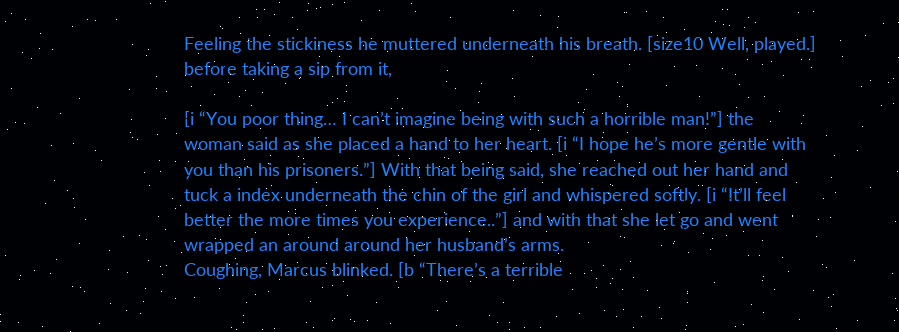Feeling the stickiness he muttered underneath his breath. [size10 Well, played.] before taking a sip from it,

[i “You poor thing… I can’t imagine being with such a horrible man!”] the woman said as she placed a hand to her heart. [i “I hope he’s more gentle with you than his prisoners.”] With that being said, she reached out her hand and tuck a index underneath the chin of the girl and whispered softly. [i “It’ll feel better the more times you experience..”] and with that she let go and went wrapped an around around her husband’s arms.
Coughing, Marcus blinked. [b “There’s a terrible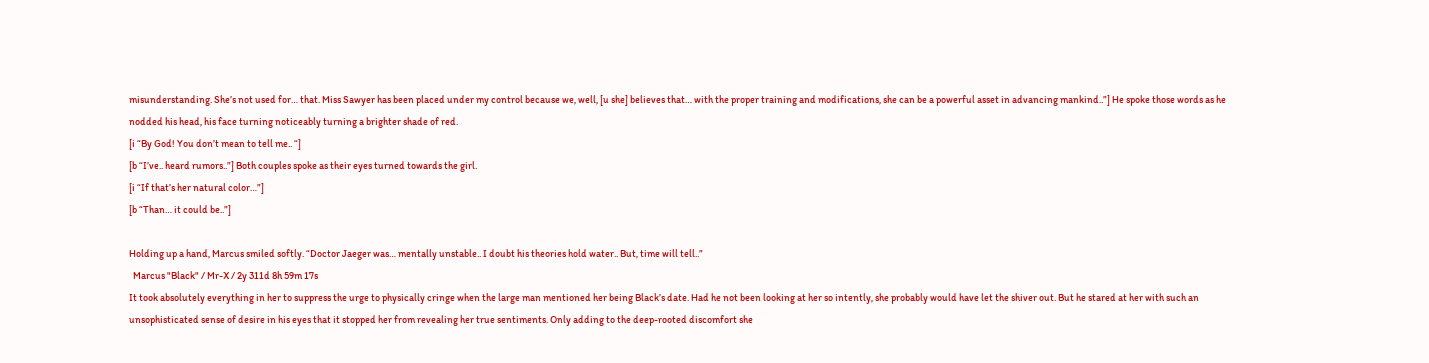misunderstanding. She’s not used for… that. Miss Sawyer has been placed under my control because we, well, [u she] believes that… with the proper training and modifications, she can be a powerful asset in advancing mankind..”] He spoke those words as he nodded his head, his face turning noticeably turning a brighter shade of red.
[i “By God! You don’t mean to tell me.. “]
[b “I’ve.. heard rumors..”] Both couples spoke as their eyes turned towards the girl.
[i “If that’s her natural color…”]
[b “Than… it could be..”]

Holding up a hand, Marcus smiled softly. “Doctor Jaeger was… mentally unstable.. I doubt his theories hold water.. But, time will tell..”
  Marcus "Black" / Mr-X / 2y 311d 8h 59m 17s
It took absolutely everything in her to suppress the urge to physically cringe when the large man mentioned her being Black’s date. Had he not been looking at her so intently, she probably would have let the shiver out. But he stared at her with such an unsophisticated sense of desire in his eyes that it stopped her from revealing her true sentiments. Only adding to the deep-rooted discomfort she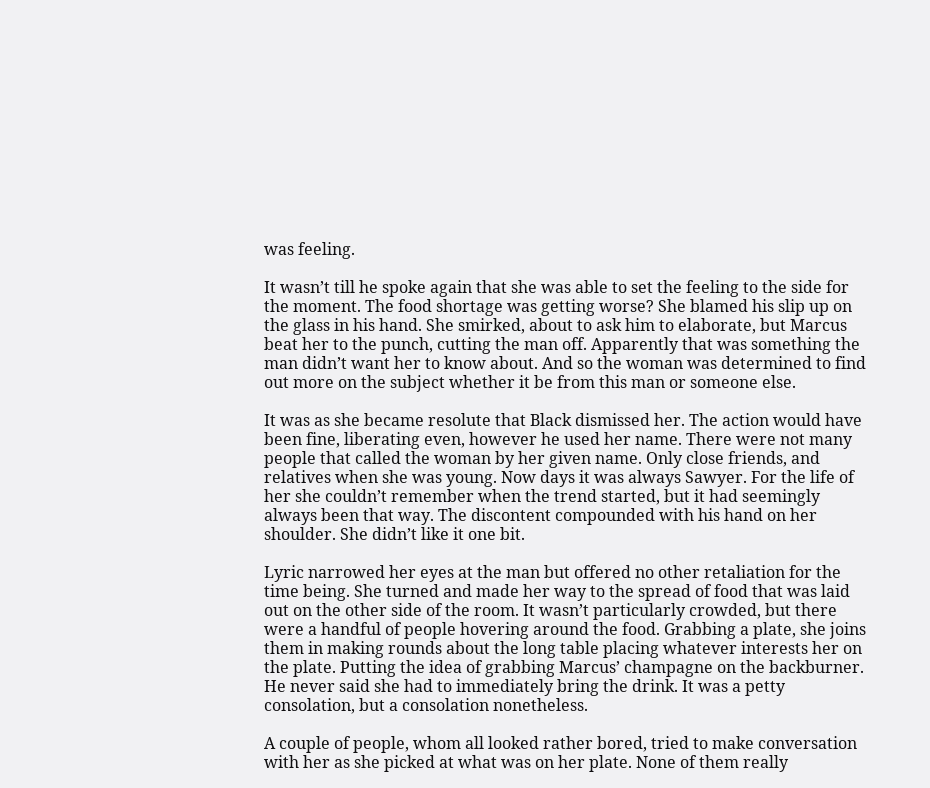was feeling.

It wasn’t till he spoke again that she was able to set the feeling to the side for the moment. The food shortage was getting worse? She blamed his slip up on the glass in his hand. She smirked, about to ask him to elaborate, but Marcus beat her to the punch, cutting the man off. Apparently that was something the man didn’t want her to know about. And so the woman was determined to find out more on the subject whether it be from this man or someone else.

It was as she became resolute that Black dismissed her. The action would have been fine, liberating even, however he used her name. There were not many people that called the woman by her given name. Only close friends, and relatives when she was young. Now days it was always Sawyer. For the life of her she couldn’t remember when the trend started, but it had seemingly always been that way. The discontent compounded with his hand on her shoulder. She didn’t like it one bit.

Lyric narrowed her eyes at the man but offered no other retaliation for the time being. She turned and made her way to the spread of food that was laid out on the other side of the room. It wasn’t particularly crowded, but there were a handful of people hovering around the food. Grabbing a plate, she joins them in making rounds about the long table placing whatever interests her on the plate. Putting the idea of grabbing Marcus’ champagne on the backburner. He never said she had to immediately bring the drink. It was a petty consolation, but a consolation nonetheless.

A couple of people, whom all looked rather bored, tried to make conversation with her as she picked at what was on her plate. None of them really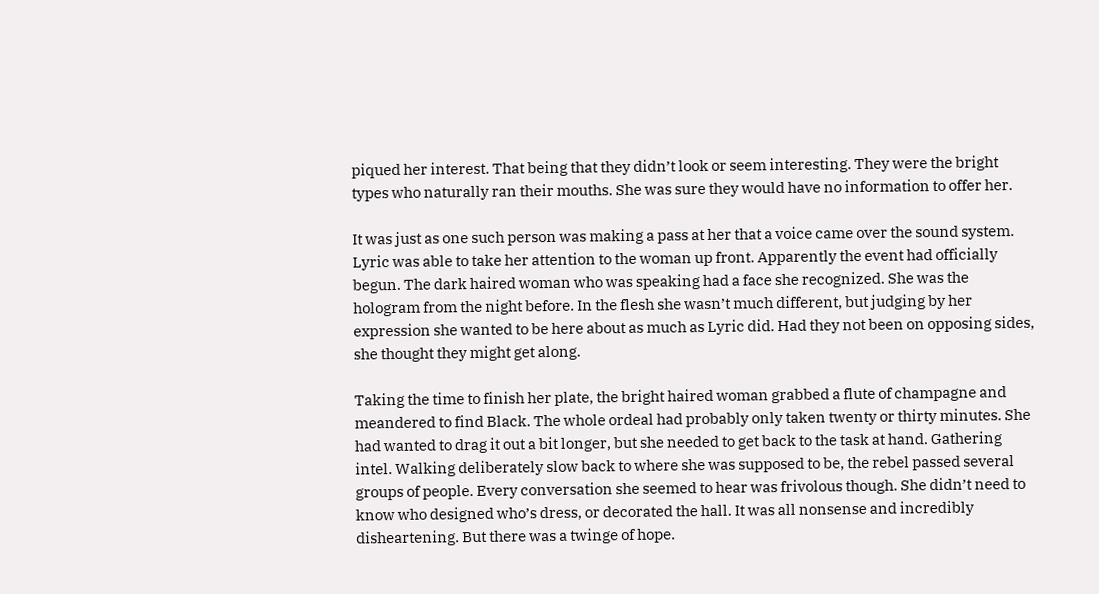piqued her interest. That being that they didn’t look or seem interesting. They were the bright types who naturally ran their mouths. She was sure they would have no information to offer her.

It was just as one such person was making a pass at her that a voice came over the sound system. Lyric was able to take her attention to the woman up front. Apparently the event had officially begun. The dark haired woman who was speaking had a face she recognized. She was the hologram from the night before. In the flesh she wasn’t much different, but judging by her expression she wanted to be here about as much as Lyric did. Had they not been on opposing sides, she thought they might get along.

Taking the time to finish her plate, the bright haired woman grabbed a flute of champagne and meandered to find Black. The whole ordeal had probably only taken twenty or thirty minutes. She had wanted to drag it out a bit longer, but she needed to get back to the task at hand. Gathering intel. Walking deliberately slow back to where she was supposed to be, the rebel passed several groups of people. Every conversation she seemed to hear was frivolous though. She didn’t need to know who designed who’s dress, or decorated the hall. It was all nonsense and incredibly disheartening. But there was a twinge of hope.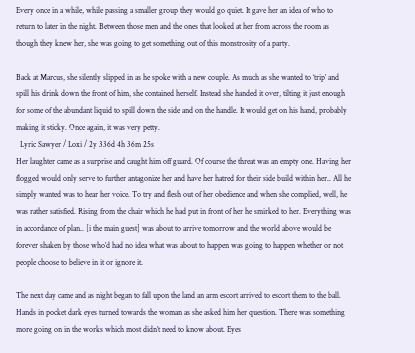Every once in a while, while passing a smaller group they would go quiet. It gave her an idea of who to return to later in the night. Between those men and the ones that looked at her from across the room as though they knew her, she was going to get something out of this monstrosity of a party.

Back at Marcus, she silently slipped in as he spoke with a new couple. As much as she wanted to ‘trip’ and spill his drink down the front of him, she contained herself. Instead she handed it over, tilting it just enough for some of the abundant liquid to spill down the side and on the handle. It would get on his hand, probably making it sticky. Once again, it was very petty.
  Lyric Sawyer / Loxi / 2y 336d 4h 36m 25s
Her laughter came as a surprise and caught him off guard. Of course the threat was an empty one. Having her flogged would only serve to further antagonize her and have her hatred for their side build within her.. All he simply wanted was to hear her voice. To try and flesh out of her obedience and when she complied, well, he was rather satisfied. Rising from the chair which he had put in front of her he smirked to her. Everything was in accordance of plan.. [i the main guest] was about to arrive tomorrow and the world above would be forever shaken by those who’d had no idea what was about to happen was going to happen whether or not people choose to believe in it or ignore it.

The next day came and as night began to fall upon the land an arm escort arrived to escort them to the ball. Hands in pocket dark eyes turned towards the woman as she asked him her question. There was something more going on in the works which most didn’t need to know about. Eyes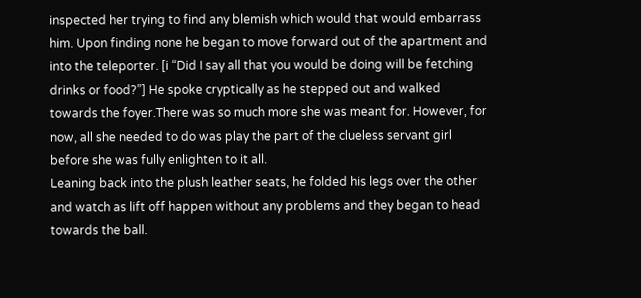inspected her trying to find any blemish which would that would embarrass him. Upon finding none he began to move forward out of the apartment and into the teleporter. [i “Did I say all that you would be doing will be fetching drinks or food?”] He spoke cryptically as he stepped out and walked towards the foyer.There was so much more she was meant for. However, for now, all she needed to do was play the part of the clueless servant girl before she was fully enlighten to it all.
Leaning back into the plush leather seats, he folded his legs over the other and watch as lift off happen without any problems and they began to head towards the ball.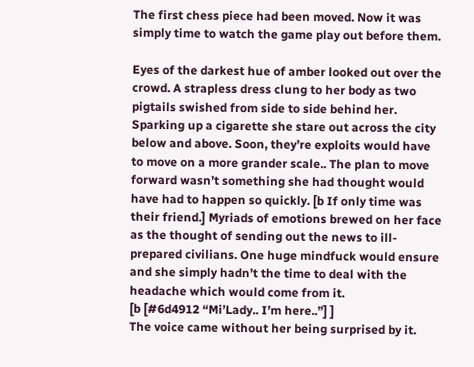The first chess piece had been moved. Now it was simply time to watch the game play out before them.

Eyes of the darkest hue of amber looked out over the crowd. A strapless dress clung to her body as two pigtails swished from side to side behind her. Sparking up a cigarette she stare out across the city below and above. Soon, they’re exploits would have to move on a more grander scale.. The plan to move forward wasn’t something she had thought would have had to happen so quickly. [b If only time was their friend.] Myriads of emotions brewed on her face as the thought of sending out the news to ill-prepared civilians. One huge mindfuck would ensure and she simply hadn’t the time to deal with the headache which would come from it.
[b [#6d4912 “Mi’Lady.. I’m here..”] ]
The voice came without her being surprised by it.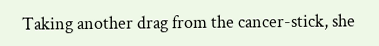Taking another drag from the cancer-stick, she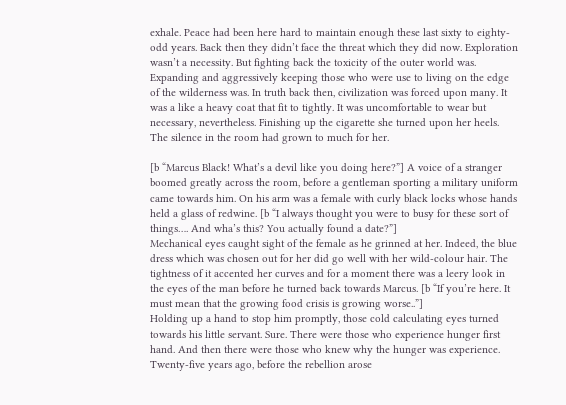exhale. Peace had been here hard to maintain enough these last sixty to eighty- odd years. Back then they didn’t face the threat which they did now. Exploration wasn’t a necessity. But fighting back the toxicity of the outer world was. Expanding and aggressively keeping those who were use to living on the edge of the wilderness was. In truth back then, civilization was forced upon many. It was a like a heavy coat that fit to tightly. It was uncomfortable to wear but necessary, nevertheless. Finishing up the cigarette she turned upon her heels. The silence in the room had grown to much for her.

[b “Marcus Black! What’s a devil like you doing here?”] A voice of a stranger boomed greatly across the room, before a gentleman sporting a military uniform came towards him. On his arm was a female with curly black locks whose hands held a glass of redwine. [b “I always thought you were to busy for these sort of things…. And wha’s this? You actually found a date?”]
Mechanical eyes caught sight of the female as he grinned at her. Indeed, the blue dress which was chosen out for her did go well with her wild-colour hair. The tightness of it accented her curves and for a moment there was a leery look in the eyes of the man before he turned back towards Marcus. [b “If you’re here. It must mean that the growing food crisis is growing worse..”]
Holding up a hand to stop him promptly, those cold calculating eyes turned towards his little servant. Sure. There were those who experience hunger first hand. And then there were those who knew why the hunger was experience. Twenty-five years ago, before the rebellion arose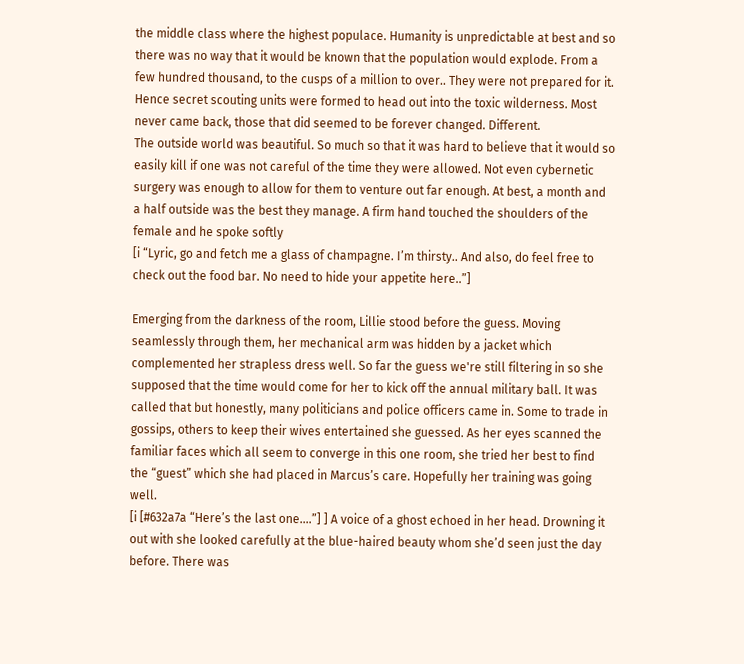the middle class where the highest populace. Humanity is unpredictable at best and so there was no way that it would be known that the population would explode. From a few hundred thousand, to the cusps of a million to over.. They were not prepared for it. Hence secret scouting units were formed to head out into the toxic wilderness. Most never came back, those that did seemed to be forever changed. Different.
The outside world was beautiful. So much so that it was hard to believe that it would so easily kill if one was not careful of the time they were allowed. Not even cybernetic surgery was enough to allow for them to venture out far enough. At best, a month and a half outside was the best they manage. A firm hand touched the shoulders of the female and he spoke softly
[i “Lyric, go and fetch me a glass of champagne. I’m thirsty.. And also, do feel free to check out the food bar. No need to hide your appetite here..”]

Emerging from the darkness of the room, Lillie stood before the guess. Moving seamlessly through them, her mechanical arm was hidden by a jacket which complemented her strapless dress well. So far the guess we're still filtering in so she supposed that the time would come for her to kick off the annual military ball. It was called that but honestly, many politicians and police officers came in. Some to trade in gossips, others to keep their wives entertained she guessed. As her eyes scanned the familiar faces which all seem to converge in this one room, she tried her best to find the “guest” which she had placed in Marcus’s care. Hopefully her training was going well.
[i [#632a7a “Here’s the last one.…”] ] A voice of a ghost echoed in her head. Drowning it out with she looked carefully at the blue-haired beauty whom she’d seen just the day before. There was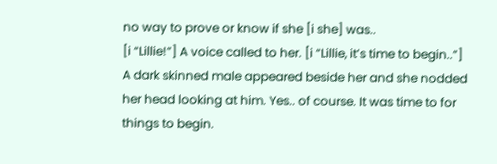no way to prove or know if she [i she] was..
[i “Lillie!”] A voice called to her. [i “Lillie, it’s time to begin..”] A dark skinned male appeared beside her and she nodded her head looking at him. Yes.. of course. It was time to for things to begin.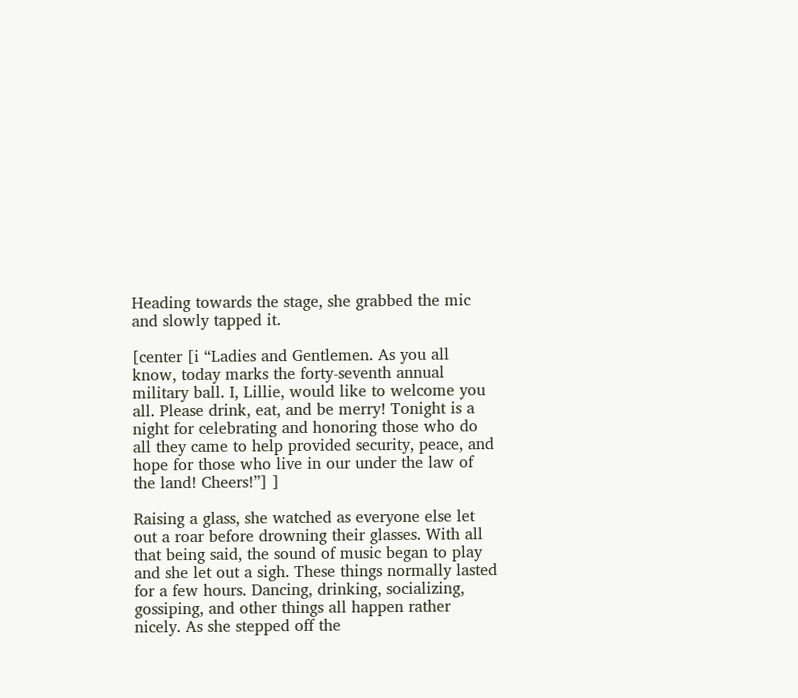Heading towards the stage, she grabbed the mic and slowly tapped it.

[center [i “Ladies and Gentlemen. As you all know, today marks the forty-seventh annual military ball. I, Lillie, would like to welcome you all. Please drink, eat, and be merry! Tonight is a night for celebrating and honoring those who do all they came to help provided security, peace, and hope for those who live in our under the law of the land! Cheers!”] ]

Raising a glass, she watched as everyone else let out a roar before drowning their glasses. With all that being said, the sound of music began to play and she let out a sigh. These things normally lasted for a few hours. Dancing, drinking, socializing, gossiping, and other things all happen rather nicely. As she stepped off the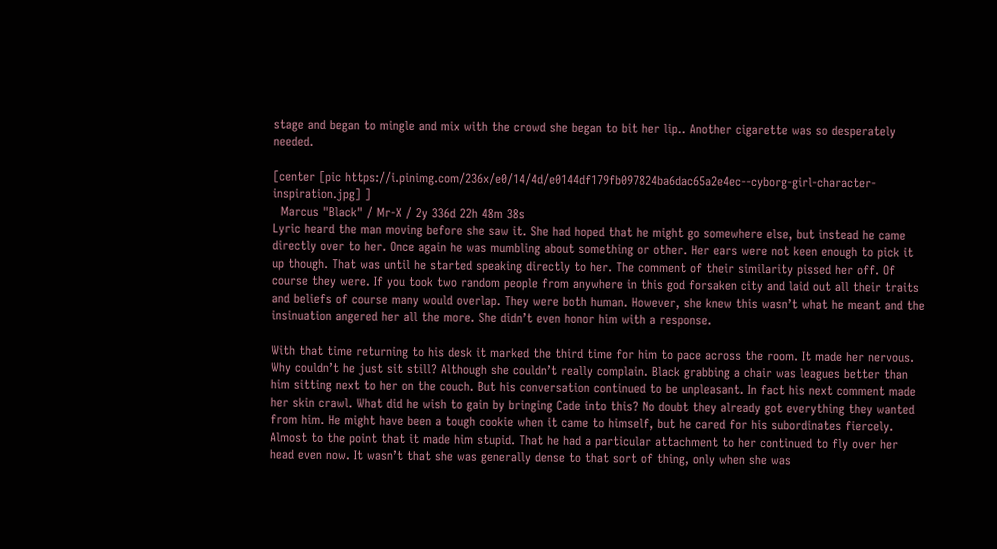stage and began to mingle and mix with the crowd she began to bit her lip.. Another cigarette was so desperately needed.

[center [pic https://i.pinimg.com/236x/e0/14/4d/e0144df179fb097824ba6dac65a2e4ec--cyborg-girl-character-inspiration.jpg] ]
  Marcus "Black" / Mr-X / 2y 336d 22h 48m 38s
Lyric heard the man moving before she saw it. She had hoped that he might go somewhere else, but instead he came directly over to her. Once again he was mumbling about something or other. Her ears were not keen enough to pick it up though. That was until he started speaking directly to her. The comment of their similarity pissed her off. Of course they were. If you took two random people from anywhere in this god forsaken city and laid out all their traits and beliefs of course many would overlap. They were both human. However, she knew this wasn’t what he meant and the insinuation angered her all the more. She didn’t even honor him with a response.

With that time returning to his desk it marked the third time for him to pace across the room. It made her nervous. Why couldn’t he just sit still? Although she couldn’t really complain. Black grabbing a chair was leagues better than him sitting next to her on the couch. But his conversation continued to be unpleasant. In fact his next comment made her skin crawl. What did he wish to gain by bringing Cade into this? No doubt they already got everything they wanted from him. He might have been a tough cookie when it came to himself, but he cared for his subordinates fiercely. Almost to the point that it made him stupid. That he had a particular attachment to her continued to fly over her head even now. It wasn’t that she was generally dense to that sort of thing, only when she was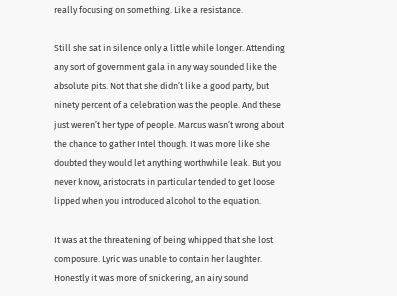really focusing on something. Like a resistance.

Still she sat in silence only a little while longer. Attending any sort of government gala in any way sounded like the absolute pits. Not that she didn’t like a good party, but ninety percent of a celebration was the people. And these just weren’t her type of people. Marcus wasn’t wrong about the chance to gather Intel though. It was more like she doubted they would let anything worthwhile leak. But you never know, aristocrats in particular tended to get loose lipped when you introduced alcohol to the equation.

It was at the threatening of being whipped that she lost composure. Lyric was unable to contain her laughter. Honestly it was more of snickering, an airy sound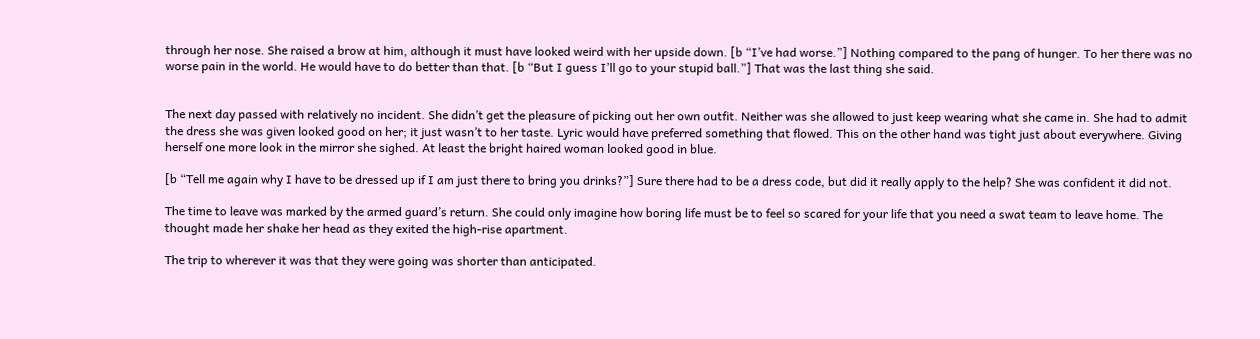through her nose. She raised a brow at him, although it must have looked weird with her upside down. [b “I’ve had worse.”] Nothing compared to the pang of hunger. To her there was no worse pain in the world. He would have to do better than that. [b “But I guess I’ll go to your stupid ball.”] That was the last thing she said.


The next day passed with relatively no incident. She didn’t get the pleasure of picking out her own outfit. Neither was she allowed to just keep wearing what she came in. She had to admit the dress she was given looked good on her; it just wasn’t to her taste. Lyric would have preferred something that flowed. This on the other hand was tight just about everywhere. Giving herself one more look in the mirror she sighed. At least the bright haired woman looked good in blue.

[b “Tell me again why I have to be dressed up if I am just there to bring you drinks?”] Sure there had to be a dress code, but did it really apply to the help? She was confident it did not.

The time to leave was marked by the armed guard’s return. She could only imagine how boring life must be to feel so scared for your life that you need a swat team to leave home. The thought made her shake her head as they exited the high-rise apartment.

The trip to wherever it was that they were going was shorter than anticipated.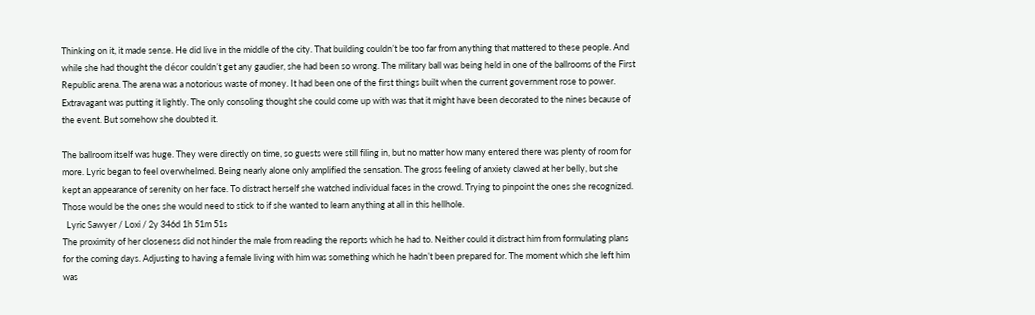Thinking on it, it made sense. He did live in the middle of the city. That building couldn’t be too far from anything that mattered to these people. And while she had thought the décor couldn’t get any gaudier, she had been so wrong. The military ball was being held in one of the ballrooms of the First Republic arena. The arena was a notorious waste of money. It had been one of the first things built when the current government rose to power. Extravagant was putting it lightly. The only consoling thought she could come up with was that it might have been decorated to the nines because of the event. But somehow she doubted it.

The ballroom itself was huge. They were directly on time, so guests were still filing in, but no matter how many entered there was plenty of room for more. Lyric began to feel overwhelmed. Being nearly alone only amplified the sensation. The gross feeling of anxiety clawed at her belly, but she kept an appearance of serenity on her face. To distract herself she watched individual faces in the crowd. Trying to pinpoint the ones she recognized. Those would be the ones she would need to stick to if she wanted to learn anything at all in this hellhole.
  Lyric Sawyer / Loxi / 2y 346d 1h 51m 51s
The proximity of her closeness did not hinder the male from reading the reports which he had to. Neither could it distract him from formulating plans for the coming days. Adjusting to having a female living with him was something which he hadn’t been prepared for. The moment which she left him was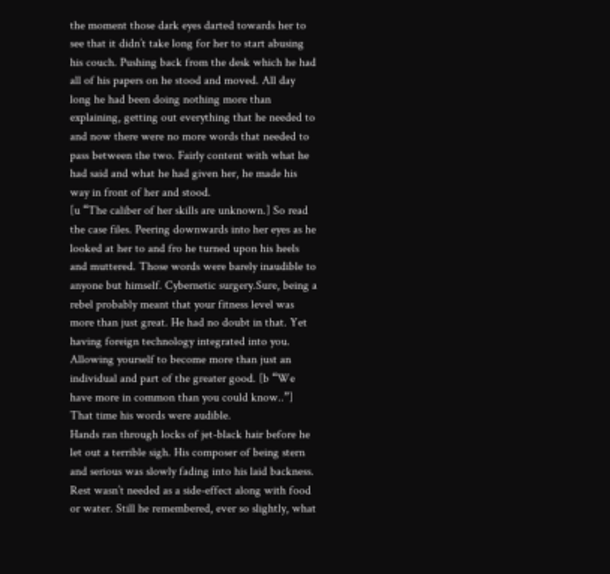the moment those dark eyes darted towards her to see that it didn’t take long for her to start abusing his couch. Pushing back from the desk which he had all of his papers on he stood and moved. All day long he had been doing nothing more than explaining, getting out everything that he needed to and now there were no more words that needed to pass between the two. Fairly content with what he had said and what he had given her, he made his way in front of her and stood.
[u “The caliber of her skills are unknown.] So read the case files. Peering downwards into her eyes as he looked at her to and fro he turned upon his heels and muttered. Those words were barely inaudible to anyone but himself. Cybernetic surgery.Sure, being a rebel probably meant that your fitness level was more than just great. He had no doubt in that. Yet having foreign technology integrated into you. Allowing yourself to become more than just an individual and part of the greater good. [b “We have more in common than you could know..”] That time his words were audible.
Hands ran through locks of jet-black hair before he let out a terrible sigh. His composer of being stern and serious was slowly fading into his laid backness. Rest wasn’t needed as a side-effect along with food or water. Still he remembered, ever so slightly, what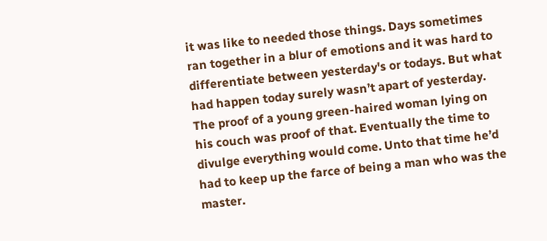it was like to needed those things. Days sometimes ran together in a blur of emotions and it was hard to differentiate between yesterday's or todays. But what had happen today surely wasn’t apart of yesterday. The proof of a young green-haired woman lying on his couch was proof of that. Eventually the time to divulge everything would come. Unto that time he’d had to keep up the farce of being a man who was the master.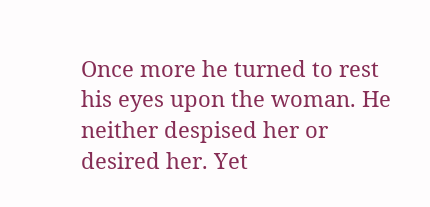Once more he turned to rest his eyes upon the woman. He neither despised her or desired her. Yet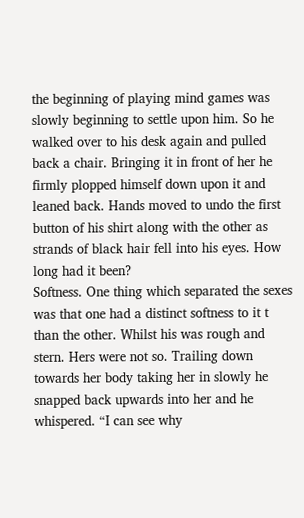the beginning of playing mind games was slowly beginning to settle upon him. So he walked over to his desk again and pulled back a chair. Bringing it in front of her he firmly plopped himself down upon it and leaned back. Hands moved to undo the first button of his shirt along with the other as strands of black hair fell into his eyes. How long had it been?
Softness. One thing which separated the sexes was that one had a distinct softness to it t than the other. Whilst his was rough and stern. Hers were not so. Trailing down towards her body taking her in slowly he snapped back upwards into her and he whispered. “I can see why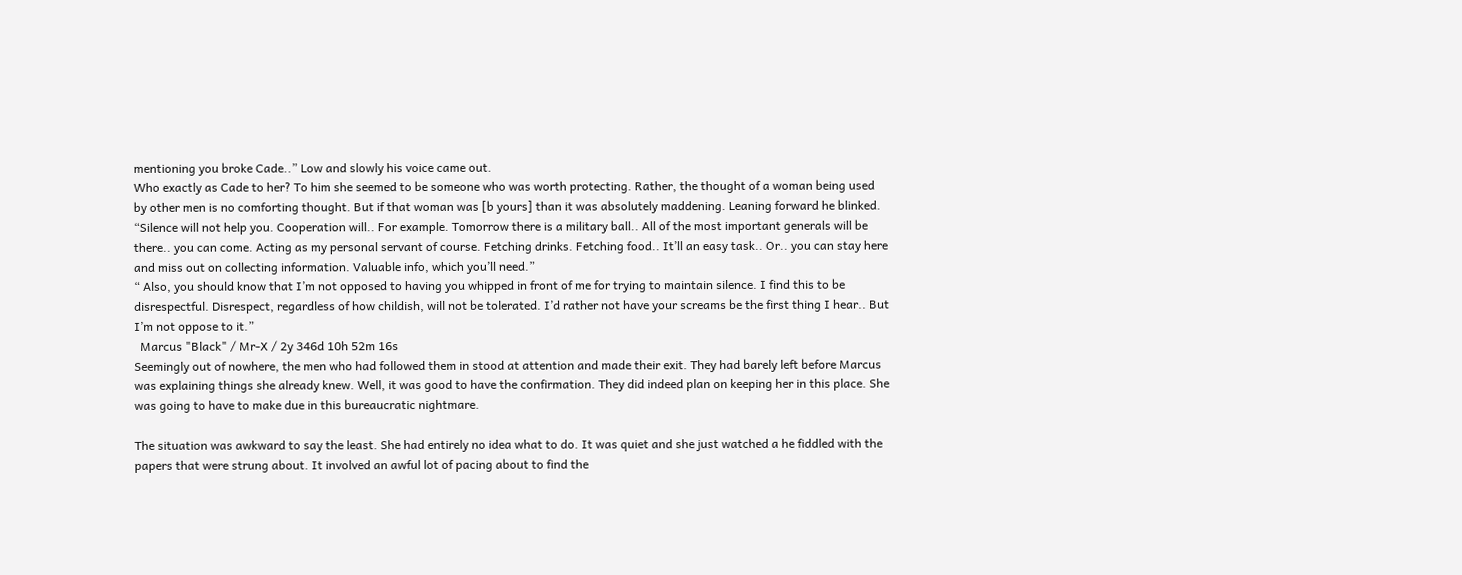mentioning you broke Cade..” Low and slowly his voice came out.
Who exactly as Cade to her? To him she seemed to be someone who was worth protecting. Rather, the thought of a woman being used by other men is no comforting thought. But if that woman was [b yours] than it was absolutely maddening. Leaning forward he blinked.
“Silence will not help you. Cooperation will.. For example. Tomorrow there is a military ball.. All of the most important generals will be there.. you can come. Acting as my personal servant of course. Fetching drinks. Fetching food.. It’ll an easy task.. Or.. you can stay here and miss out on collecting information. Valuable info, which you’ll need.”
“ Also, you should know that I’m not opposed to having you whipped in front of me for trying to maintain silence. I find this to be disrespectful. Disrespect, regardless of how childish, will not be tolerated. I’d rather not have your screams be the first thing I hear.. But I’m not oppose to it.”
  Marcus "Black" / Mr-X / 2y 346d 10h 52m 16s
Seemingly out of nowhere, the men who had followed them in stood at attention and made their exit. They had barely left before Marcus was explaining things she already knew. Well, it was good to have the confirmation. They did indeed plan on keeping her in this place. She was going to have to make due in this bureaucratic nightmare.

The situation was awkward to say the least. She had entirely no idea what to do. It was quiet and she just watched a he fiddled with the papers that were strung about. It involved an awful lot of pacing about to find the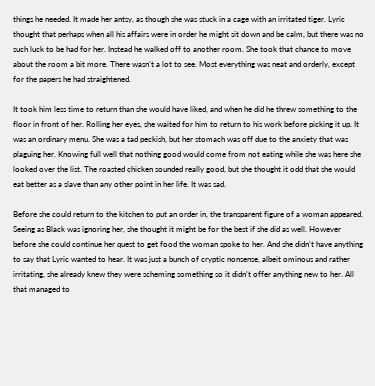things he needed. It made her antsy, as though she was stuck in a cage with an irritated tiger. Lyric thought that perhaps when all his affairs were in order he might sit down and be calm, but there was no such luck to be had for her. Instead he walked off to another room. She took that chance to move about the room a bit more. There wasn’t a lot to see. Most everything was neat and orderly, except for the papers he had straightened.

It took him less time to return than she would have liked, and when he did he threw something to the floor in front of her. Rolling her eyes, she waited for him to return to his work before picking it up. It was an ordinary menu. She was a tad peckish, but her stomach was off due to the anxiety that was plaguing her. Knowing full well that nothing good would come from not eating while she was here she looked over the list. The roasted chicken sounded really good, but she thought it odd that she would eat better as a slave than any other point in her life. It was sad.

Before she could return to the kitchen to put an order in, the transparent figure of a woman appeared. Seeing as Black was ignoring her, she thought it might be for the best if she did as well. However before she could continue her quest to get food the woman spoke to her. And she didn’t have anything to say that Lyric wanted to hear. It was just a bunch of cryptic nonsense, albeit ominous and rather irritating, she already knew they were scheming something so it didn’t offer anything new to her. All that managed to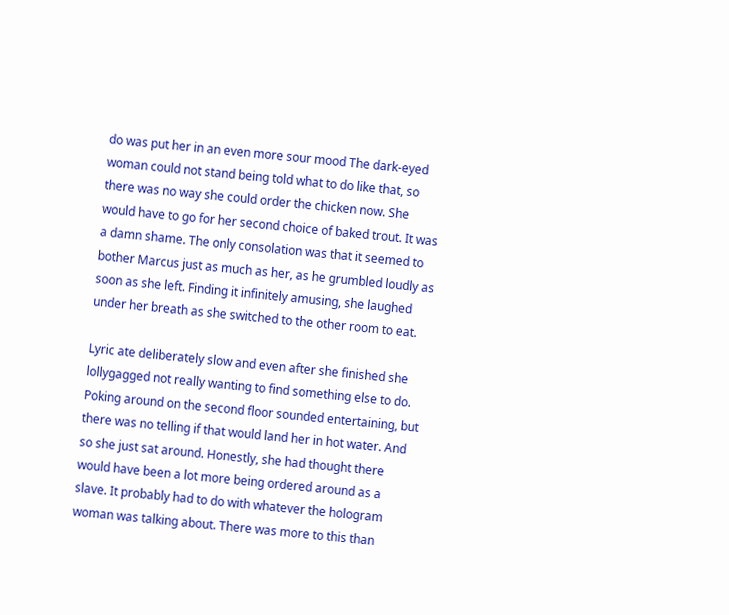do was put her in an even more sour mood The dark-eyed woman could not stand being told what to do like that, so there was no way she could order the chicken now. She would have to go for her second choice of baked trout. It was a damn shame. The only consolation was that it seemed to bother Marcus just as much as her, as he grumbled loudly as soon as she left. Finding it infinitely amusing, she laughed under her breath as she switched to the other room to eat.

Lyric ate deliberately slow and even after she finished she lollygagged not really wanting to find something else to do. Poking around on the second floor sounded entertaining, but there was no telling if that would land her in hot water. And so she just sat around. Honestly, she had thought there would have been a lot more being ordered around as a slave. It probably had to do with whatever the hologram woman was talking about. There was more to this than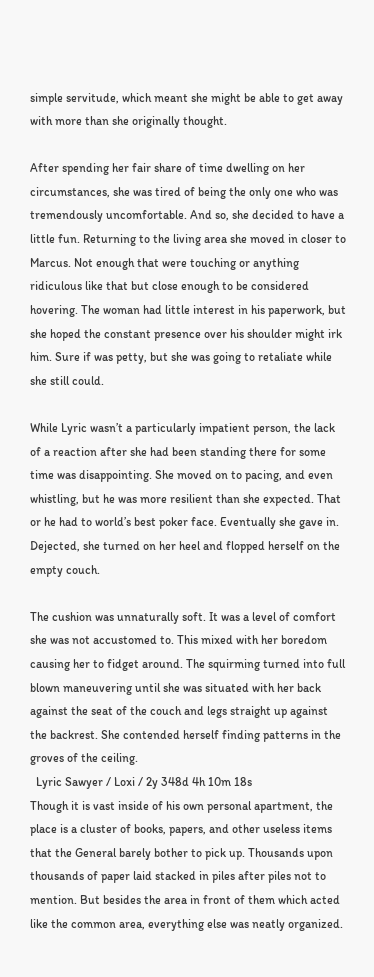simple servitude, which meant she might be able to get away with more than she originally thought.

After spending her fair share of time dwelling on her circumstances, she was tired of being the only one who was tremendously uncomfortable. And so, she decided to have a little fun. Returning to the living area she moved in closer to Marcus. Not enough that were touching or anything ridiculous like that but close enough to be considered hovering. The woman had little interest in his paperwork, but she hoped the constant presence over his shoulder might irk him. Sure if was petty, but she was going to retaliate while she still could.

While Lyric wasn’t a particularly impatient person, the lack of a reaction after she had been standing there for some time was disappointing. She moved on to pacing, and even whistling, but he was more resilient than she expected. That or he had to world’s best poker face. Eventually she gave in. Dejected, she turned on her heel and flopped herself on the empty couch.

The cushion was unnaturally soft. It was a level of comfort she was not accustomed to. This mixed with her boredom causing her to fidget around. The squirming turned into full blown maneuvering until she was situated with her back against the seat of the couch and legs straight up against the backrest. She contended herself finding patterns in the groves of the ceiling.
  Lyric Sawyer / Loxi / 2y 348d 4h 10m 18s
Though it is vast inside of his own personal apartment, the place is a cluster of books, papers, and other useless items that the General barely bother to pick up. Thousands upon thousands of paper laid stacked in piles after piles not to mention. But besides the area in front of them which acted like the common area, everything else was neatly organized.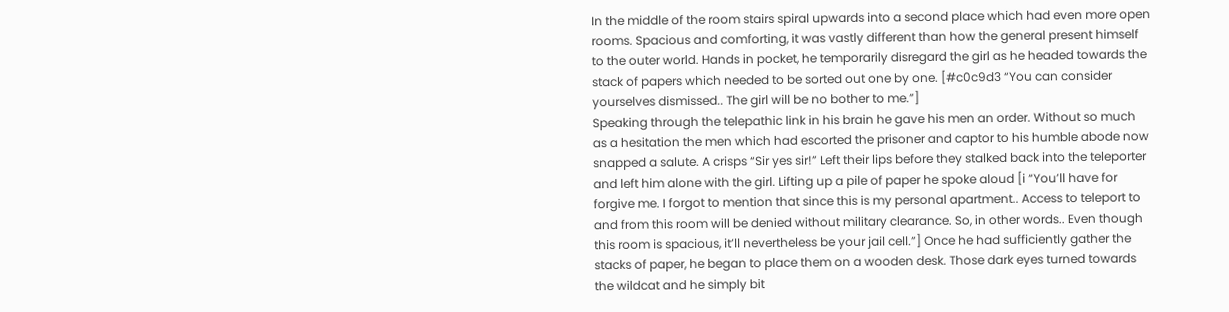In the middle of the room stairs spiral upwards into a second place which had even more open rooms. Spacious and comforting, it was vastly different than how the general present himself to the outer world. Hands in pocket, he temporarily disregard the girl as he headed towards the stack of papers which needed to be sorted out one by one. [#c0c9d3 “You can consider yourselves dismissed.. The girl will be no bother to me.”]
Speaking through the telepathic link in his brain he gave his men an order. Without so much as a hesitation the men which had escorted the prisoner and captor to his humble abode now snapped a salute. A crisps “Sir yes sir!” Left their lips before they stalked back into the teleporter and left him alone with the girl. Lifting up a pile of paper he spoke aloud [i “You’ll have for forgive me. I forgot to mention that since this is my personal apartment.. Access to teleport to and from this room will be denied without military clearance. So, in other words.. Even though this room is spacious, it’ll nevertheless be your jail cell.”] Once he had sufficiently gather the stacks of paper, he began to place them on a wooden desk. Those dark eyes turned towards the wildcat and he simply bit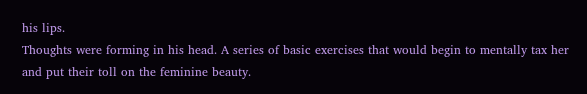his lips.
Thoughts were forming in his head. A series of basic exercises that would begin to mentally tax her and put their toll on the feminine beauty.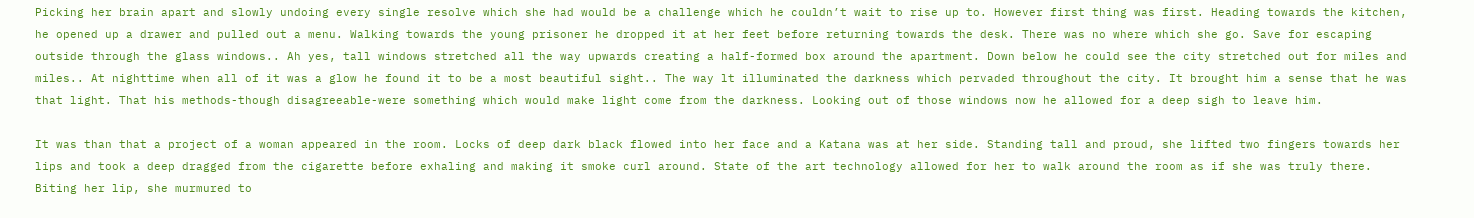Picking her brain apart and slowly undoing every single resolve which she had would be a challenge which he couldn’t wait to rise up to. However first thing was first. Heading towards the kitchen, he opened up a drawer and pulled out a menu. Walking towards the young prisoner he dropped it at her feet before returning towards the desk. There was no where which she go. Save for escaping outside through the glass windows.. Ah yes, tall windows stretched all the way upwards creating a half-formed box around the apartment. Down below he could see the city stretched out for miles and miles.. At nighttime when all of it was a glow he found it to be a most beautiful sight.. The way lt illuminated the darkness which pervaded throughout the city. It brought him a sense that he was that light. That his methods-though disagreeable-were something which would make light come from the darkness. Looking out of those windows now he allowed for a deep sigh to leave him.

It was than that a project of a woman appeared in the room. Locks of deep dark black flowed into her face and a Katana was at her side. Standing tall and proud, she lifted two fingers towards her lips and took a deep dragged from the cigarette before exhaling and making it smoke curl around. State of the art technology allowed for her to walk around the room as if she was truly there. Biting her lip, she murmured to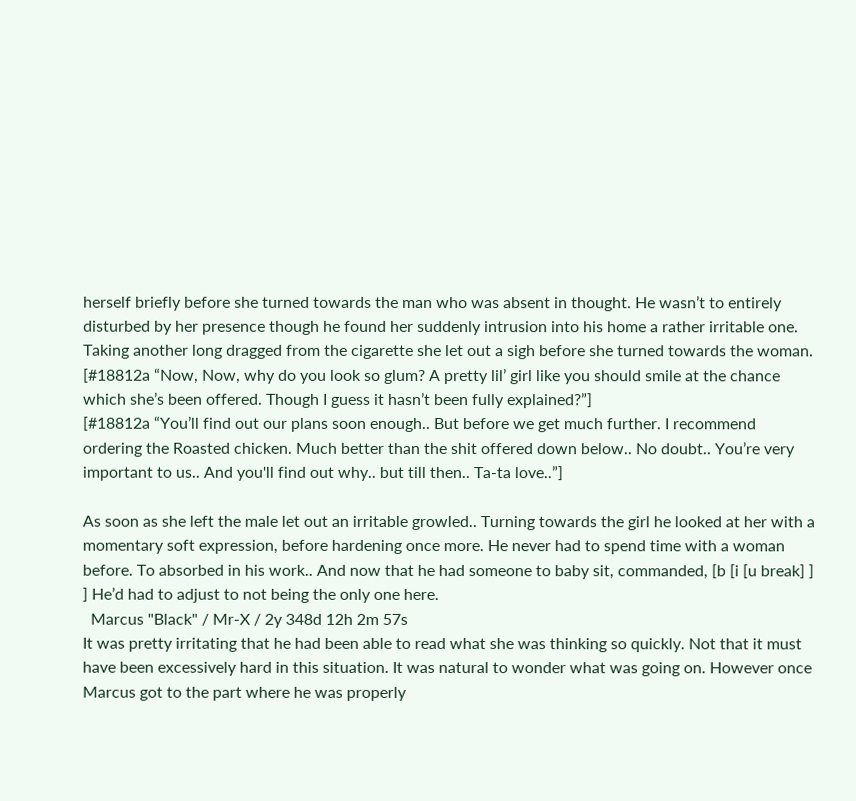herself briefly before she turned towards the man who was absent in thought. He wasn’t to entirely disturbed by her presence though he found her suddenly intrusion into his home a rather irritable one. Taking another long dragged from the cigarette she let out a sigh before she turned towards the woman. [#18812a “Now, Now, why do you look so glum? A pretty lil’ girl like you should smile at the chance which she’s been offered. Though I guess it hasn’t been fully explained?”]
[#18812a “You’ll find out our plans soon enough.. But before we get much further. I recommend ordering the Roasted chicken. Much better than the shit offered down below.. No doubt.. You’re very important to us.. And you'll find out why.. but till then.. Ta-ta love..”]

As soon as she left the male let out an irritable growled.. Turning towards the girl he looked at her with a momentary soft expression, before hardening once more. He never had to spend time with a woman before. To absorbed in his work.. And now that he had someone to baby sit, commanded, [b [i [u break] ] ] He’d had to adjust to not being the only one here.
  Marcus "Black" / Mr-X / 2y 348d 12h 2m 57s
It was pretty irritating that he had been able to read what she was thinking so quickly. Not that it must have been excessively hard in this situation. It was natural to wonder what was going on. However once Marcus got to the part where he was properly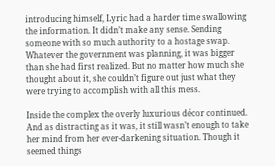introducing himself, Lyric had a harder time swallowing the information. It didn’t make any sense. Sending someone with so much authority to a hostage swap. Whatever the government was planning, it was bigger than she had first realized. But no matter how much she thought about it, she couldn’t figure out just what they were trying to accomplish with all this mess.

Inside the complex the overly luxurious décor continued. And as distracting as it was, it still wasn’t enough to take her mind from her ever-darkening situation. Though it seemed things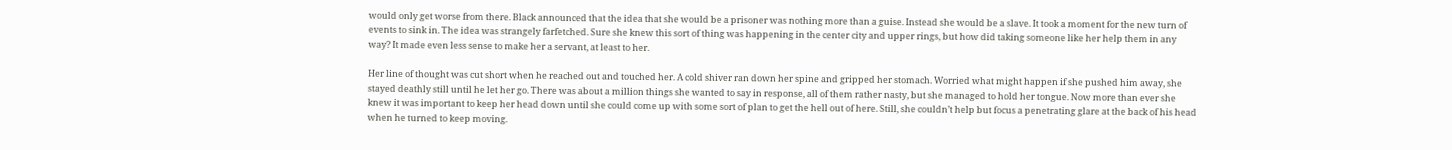would only get worse from there. Black announced that the idea that she would be a prisoner was nothing more than a guise. Instead she would be a slave. It took a moment for the new turn of events to sink in. The idea was strangely farfetched. Sure she knew this sort of thing was happening in the center city and upper rings, but how did taking someone like her help them in any way? It made even less sense to make her a servant, at least to her.

Her line of thought was cut short when he reached out and touched her. A cold shiver ran down her spine and gripped her stomach. Worried what might happen if she pushed him away, she stayed deathly still until he let her go. There was about a million things she wanted to say in response, all of them rather nasty, but she managed to hold her tongue. Now more than ever she knew it was important to keep her head down until she could come up with some sort of plan to get the hell out of here. Still, she couldn’t help but focus a penetrating glare at the back of his head when he turned to keep moving.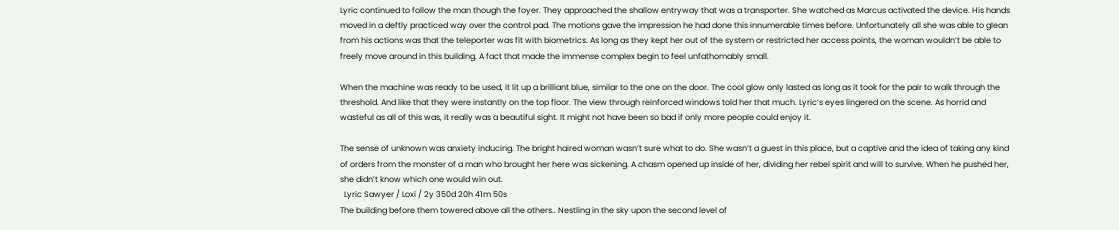Lyric continued to follow the man though the foyer. They approached the shallow entryway that was a transporter. She watched as Marcus activated the device. His hands moved in a deftly practiced way over the control pad. The motions gave the impression he had done this innumerable times before. Unfortunately all she was able to glean from his actions was that the teleporter was fit with biometrics. As long as they kept her out of the system or restricted her access points, the woman wouldn’t be able to freely move around in this building. A fact that made the immense complex begin to feel unfathomably small.

When the machine was ready to be used, it lit up a brilliant blue, similar to the one on the door. The cool glow only lasted as long as it took for the pair to walk through the threshold. And like that they were instantly on the top floor. The view through reinforced windows told her that much. Lyric’s eyes lingered on the scene. As horrid and wasteful as all of this was, it really was a beautiful sight. It might not have been so bad if only more people could enjoy it.

The sense of unknown was anxiety inducing. The bright haired woman wasn’t sure what to do. She wasn’t a guest in this place, but a captive and the idea of taking any kind of orders from the monster of a man who brought her here was sickening. A chasm opened up inside of her, dividing her rebel spirit and will to survive. When he pushed her, she didn’t know which one would win out.
  Lyric Sawyer / Loxi / 2y 350d 20h 41m 50s
The building before them towered above all the others.. Nestling in the sky upon the second level of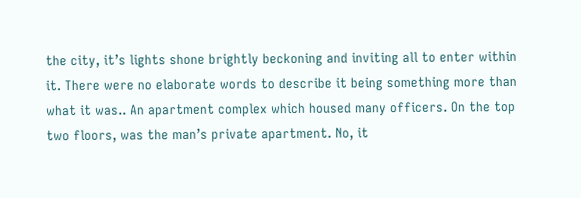the city, it’s lights shone brightly beckoning and inviting all to enter within it. There were no elaborate words to describe it being something more than what it was.. An apartment complex which housed many officers. On the top two floors, was the man’s private apartment. No, it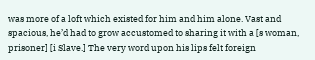was more of a loft which existed for him and him alone. Vast and spacious, he’d had to grow accustomed to sharing it with a [s woman, prisoner] [i Slave.] The very word upon his lips felt foreign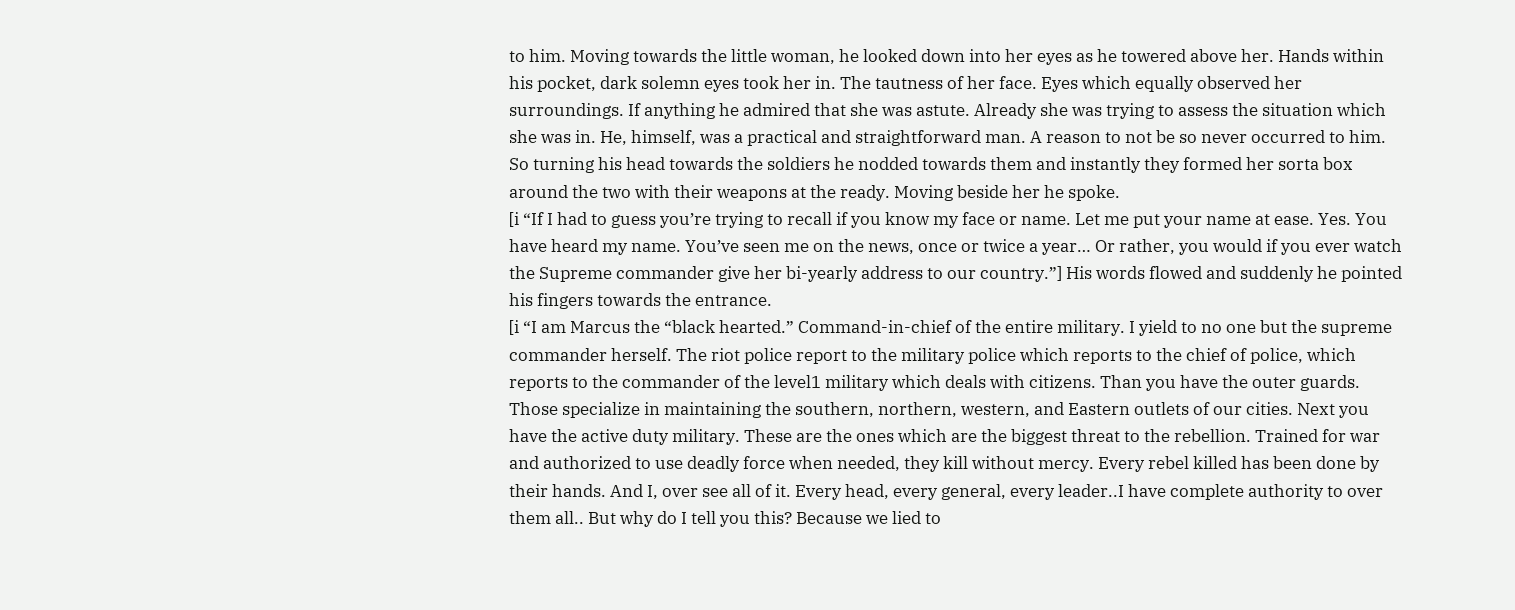to him. Moving towards the little woman, he looked down into her eyes as he towered above her. Hands within his pocket, dark solemn eyes took her in. The tautness of her face. Eyes which equally observed her surroundings. If anything he admired that she was astute. Already she was trying to assess the situation which she was in. He, himself, was a practical and straightforward man. A reason to not be so never occurred to him. So turning his head towards the soldiers he nodded towards them and instantly they formed her sorta box around the two with their weapons at the ready. Moving beside her he spoke.
[i “If I had to guess you’re trying to recall if you know my face or name. Let me put your name at ease. Yes. You have heard my name. You’ve seen me on the news, once or twice a year… Or rather, you would if you ever watch the Supreme commander give her bi-yearly address to our country.”] His words flowed and suddenly he pointed his fingers towards the entrance.
[i “I am Marcus the “black hearted.” Command-in-chief of the entire military. I yield to no one but the supreme commander herself. The riot police report to the military police which reports to the chief of police, which reports to the commander of the level1 military which deals with citizens. Than you have the outer guards. Those specialize in maintaining the southern, northern, western, and Eastern outlets of our cities. Next you have the active duty military. These are the ones which are the biggest threat to the rebellion. Trained for war and authorized to use deadly force when needed, they kill without mercy. Every rebel killed has been done by their hands. And I, over see all of it. Every head, every general, every leader..I have complete authority to over them all.. But why do I tell you this? Because we lied to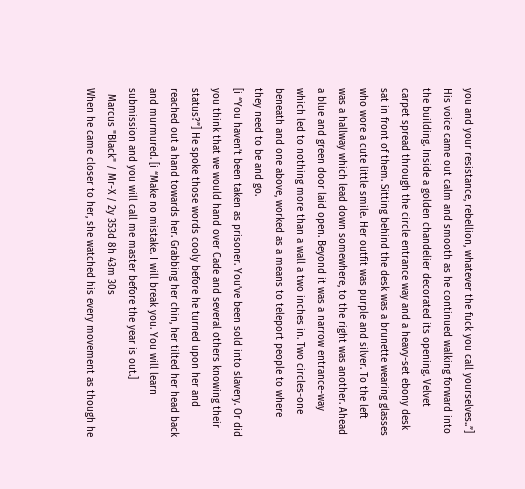you and your resistance, rebellion, whatever the fuck you call yourselves..”]
His voice came out calm and smooth as he continued walking forward into the building. Inside a golden chandelier decorated its opening. Velvet carpet spread through the circle entrance way and a heavy-set ebony desk sat in front of them. Sitting behind the desk was a brunette wearing glasses who wore a cute little smile. Her outfit was purple and silver. To the left was a hallway which lead down somewhere, to the right was another. Ahead a blue and green door laid open. Beyond it was a narrow entrance-way which led to nothing more than a wall a two inches in. Two circles-one beneath and one above, worked as a means to teleport people to where they need to be and go.
[i “You haven’t been taken as prisoner. You’ve been sold into slavery. Or did you think that we would hand over Cade and several others knowing their status?”] He spoke those words cooly before he turned upon her and reached out a hand towards her. Grabbing her chin, her tilted her head back and murmured. [i “Make no mistake. I will break you. You will learn submission and you will call me master before the year is out.]
  Marcus "Black" / Mr-X / 2y 353d 8h 43m 30s
When he came closer to her, she watched his every movement as though he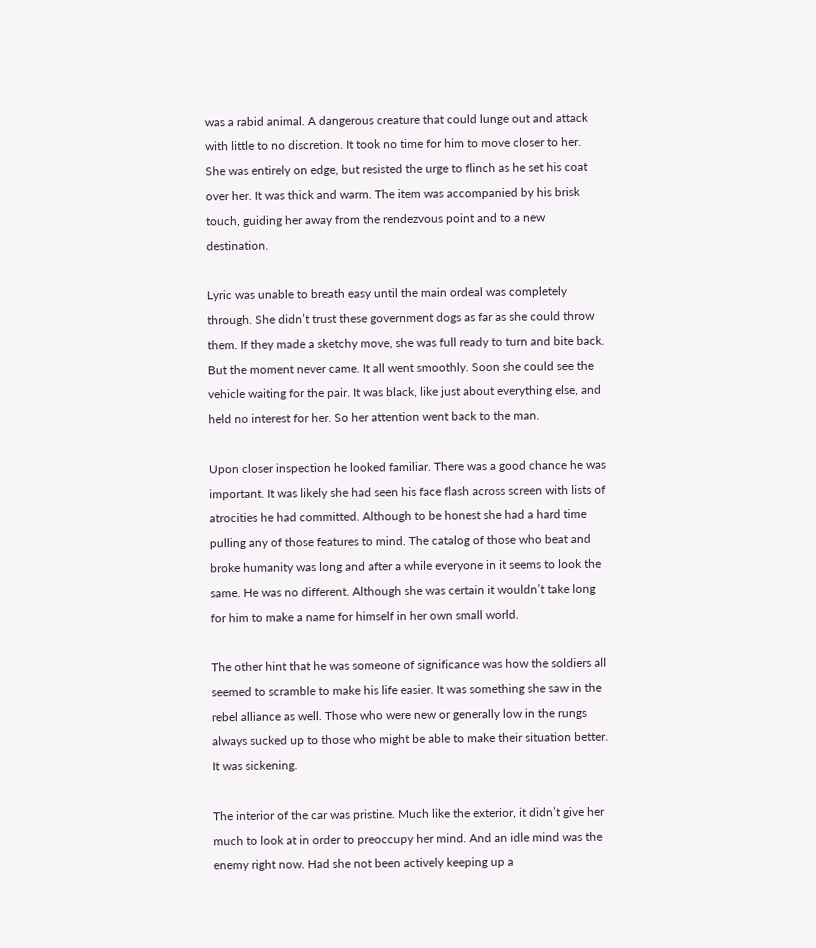was a rabid animal. A dangerous creature that could lunge out and attack with little to no discretion. It took no time for him to move closer to her. She was entirely on edge, but resisted the urge to flinch as he set his coat over her. It was thick and warm. The item was accompanied by his brisk touch, guiding her away from the rendezvous point and to a new destination.

Lyric was unable to breath easy until the main ordeal was completely through. She didn’t trust these government dogs as far as she could throw them. If they made a sketchy move, she was full ready to turn and bite back. But the moment never came. It all went smoothly. Soon she could see the vehicle waiting for the pair. It was black, like just about everything else, and held no interest for her. So her attention went back to the man.

Upon closer inspection he looked familiar. There was a good chance he was important. It was likely she had seen his face flash across screen with lists of atrocities he had committed. Although to be honest she had a hard time pulling any of those features to mind. The catalog of those who beat and broke humanity was long and after a while everyone in it seems to look the same. He was no different. Although she was certain it wouldn’t take long for him to make a name for himself in her own small world.

The other hint that he was someone of significance was how the soldiers all seemed to scramble to make his life easier. It was something she saw in the rebel alliance as well. Those who were new or generally low in the rungs always sucked up to those who might be able to make their situation better. It was sickening.

The interior of the car was pristine. Much like the exterior, it didn’t give her much to look at in order to preoccupy her mind. And an idle mind was the enemy right now. Had she not been actively keeping up a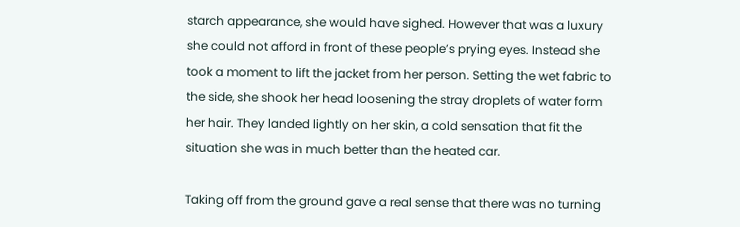starch appearance, she would have sighed. However that was a luxury she could not afford in front of these people’s prying eyes. Instead she took a moment to lift the jacket from her person. Setting the wet fabric to the side, she shook her head loosening the stray droplets of water form her hair. They landed lightly on her skin, a cold sensation that fit the situation she was in much better than the heated car.

Taking off from the ground gave a real sense that there was no turning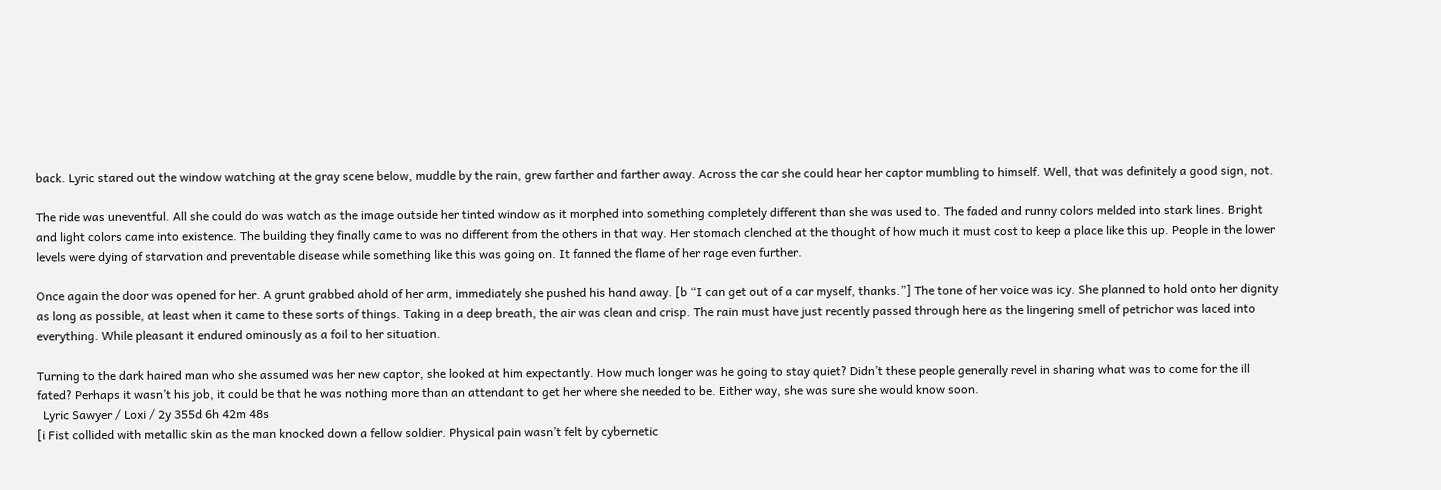back. Lyric stared out the window watching at the gray scene below, muddle by the rain, grew farther and farther away. Across the car she could hear her captor mumbling to himself. Well, that was definitely a good sign, not.

The ride was uneventful. All she could do was watch as the image outside her tinted window as it morphed into something completely different than she was used to. The faded and runny colors melded into stark lines. Bright and light colors came into existence. The building they finally came to was no different from the others in that way. Her stomach clenched at the thought of how much it must cost to keep a place like this up. People in the lower levels were dying of starvation and preventable disease while something like this was going on. It fanned the flame of her rage even further.

Once again the door was opened for her. A grunt grabbed ahold of her arm, immediately she pushed his hand away. [b “I can get out of a car myself, thanks.”] The tone of her voice was icy. She planned to hold onto her dignity as long as possible, at least when it came to these sorts of things. Taking in a deep breath, the air was clean and crisp. The rain must have just recently passed through here as the lingering smell of petrichor was laced into everything. While pleasant it endured ominously as a foil to her situation.

Turning to the dark haired man who she assumed was her new captor, she looked at him expectantly. How much longer was he going to stay quiet? Didn’t these people generally revel in sharing what was to come for the ill fated? Perhaps it wasn’t his job, it could be that he was nothing more than an attendant to get her where she needed to be. Either way, she was sure she would know soon.
  Lyric Sawyer / Loxi / 2y 355d 6h 42m 48s
[i Fist collided with metallic skin as the man knocked down a fellow soldier. Physical pain wasn’t felt by cybernetic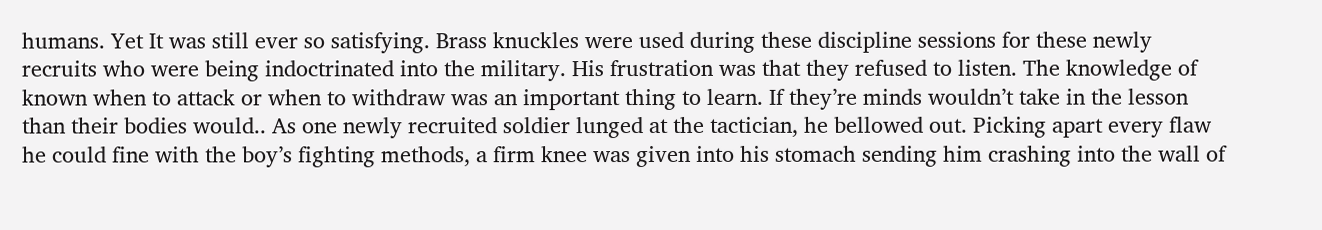humans. Yet It was still ever so satisfying. Brass knuckles were used during these discipline sessions for these newly recruits who were being indoctrinated into the military. His frustration was that they refused to listen. The knowledge of known when to attack or when to withdraw was an important thing to learn. If they’re minds wouldn’t take in the lesson than their bodies would.. As one newly recruited soldier lunged at the tactician, he bellowed out. Picking apart every flaw he could fine with the boy’s fighting methods, a firm knee was given into his stomach sending him crashing into the wall of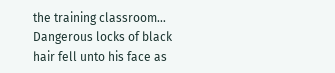the training classroom… Dangerous locks of black hair fell unto his face as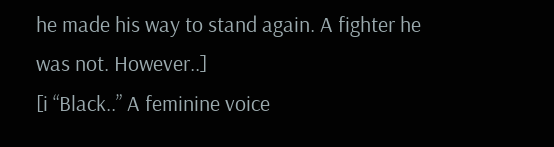he made his way to stand again. A fighter he was not. However..]
[i “Black..” A feminine voice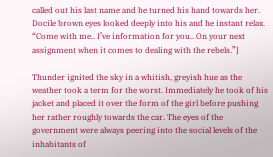called out his last name and he turned his hand towards her. Docile brown eyes looked deeply into his and he instant relax. “Come with me.. I’ve information for you.. On your next assignment when it comes to dealing with the rebels.”]

Thunder ignited the sky in a whitish, greyish hue as the weather took a term for the worst. Immediately he took of his jacket and placed it over the form of the girl before pushing her rather roughly towards the car. The eyes of the government were always peering into the social levels of the inhabitants of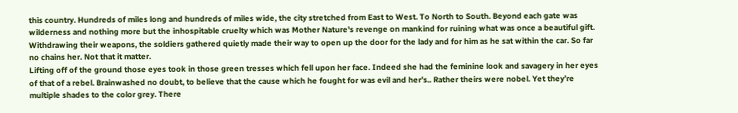this country. Hundreds of miles long and hundreds of miles wide, the city stretched from East to West. To North to South. Beyond each gate was wilderness and nothing more but the inhospitable cruelty which was Mother Nature's revenge on mankind for ruining what was once a beautiful gift. Withdrawing their weapons, the soldiers gathered quietly made their way to open up the door for the lady and for him as he sat within the car. So far no chains her. Not that it matter.
Lifting off of the ground those eyes took in those green tresses which fell upon her face. Indeed she had the feminine look and savagery in her eyes of that of a rebel. Brainwashed no doubt, to believe that the cause which he fought for was evil and her’s.. Rather theirs were nobel. Yet they’re multiple shades to the color grey. There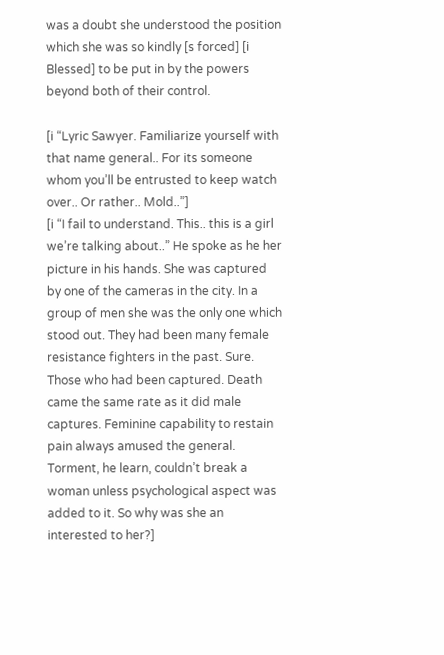was a doubt she understood the position which she was so kindly [s forced] [i Blessed] to be put in by the powers beyond both of their control.

[i “Lyric Sawyer. Familiarize yourself with that name general.. For its someone whom you’ll be entrusted to keep watch over.. Or rather.. Mold..”]
[i “I fail to understand. This.. this is a girl we’re talking about..” He spoke as he her picture in his hands. She was captured by one of the cameras in the city. In a group of men she was the only one which stood out. They had been many female resistance fighters in the past. Sure. Those who had been captured. Death came the same rate as it did male captures. Feminine capability to restain pain always amused the general. Torment, he learn, couldn’t break a woman unless psychological aspect was added to it. So why was she an interested to her?]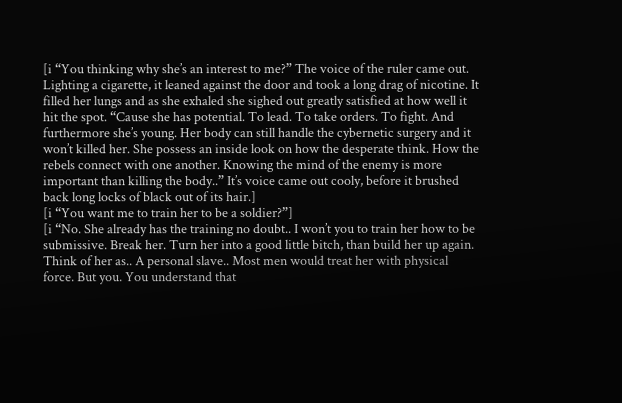[i “You thinking why she’s an interest to me?” The voice of the ruler came out. Lighting a cigarette, it leaned against the door and took a long drag of nicotine. It filled her lungs and as she exhaled she sighed out greatly satisfied at how well it hit the spot. “Cause she has potential. To lead. To take orders. To fight. And furthermore she’s young. Her body can still handle the cybernetic surgery and it won’t killed her. She possess an inside look on how the desperate think. How the rebels connect with one another. Knowing the mind of the enemy is more important than killing the body..” It’s voice came out cooly, before it brushed back long locks of black out of its hair.]
[i “You want me to train her to be a soldier?”]
[i “No. She already has the training no doubt.. I won’t you to train her how to be submissive. Break her. Turn her into a good little bitch, than build her up again. Think of her as.. A personal slave.. Most men would treat her with physical force. But you. You understand that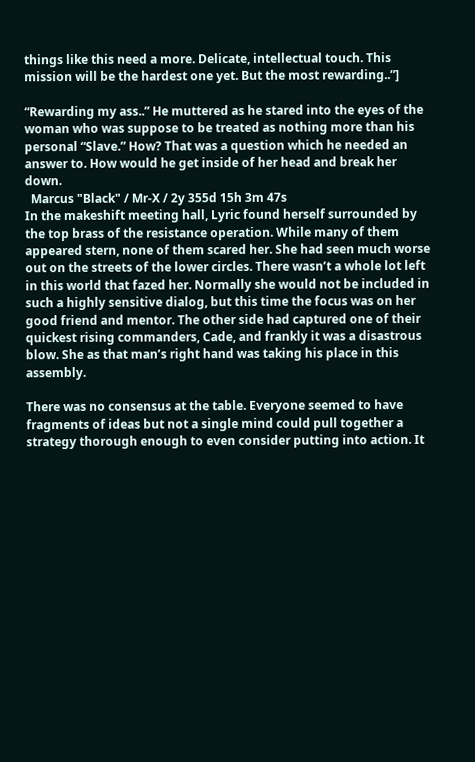things like this need a more. Delicate, intellectual touch. This mission will be the hardest one yet. But the most rewarding..”]

“Rewarding my ass..” He muttered as he stared into the eyes of the woman who was suppose to be treated as nothing more than his personal “Slave.” How? That was a question which he needed an answer to. How would he get inside of her head and break her down.
  Marcus "Black" / Mr-X / 2y 355d 15h 3m 47s
In the makeshift meeting hall, Lyric found herself surrounded by the top brass of the resistance operation. While many of them appeared stern, none of them scared her. She had seen much worse out on the streets of the lower circles. There wasn’t a whole lot left in this world that fazed her. Normally she would not be included in such a highly sensitive dialog, but this time the focus was on her good friend and mentor. The other side had captured one of their quickest rising commanders, Cade, and frankly it was a disastrous blow. She as that man’s right hand was taking his place in this assembly.

There was no consensus at the table. Everyone seemed to have fragments of ideas but not a single mind could pull together a strategy thorough enough to even consider putting into action. It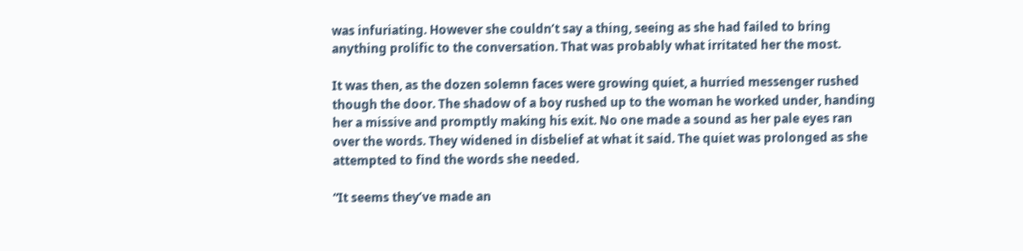was infuriating. However she couldn’t say a thing, seeing as she had failed to bring anything prolific to the conversation. That was probably what irritated her the most.

It was then, as the dozen solemn faces were growing quiet, a hurried messenger rushed though the door. The shadow of a boy rushed up to the woman he worked under, handing her a missive and promptly making his exit. No one made a sound as her pale eyes ran over the words. They widened in disbelief at what it said. The quiet was prolonged as she attempted to find the words she needed.

“It seems they’ve made an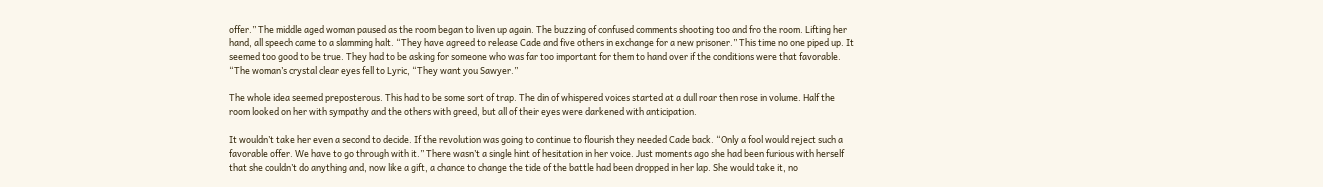offer.” The middle aged woman paused as the room began to liven up again. The buzzing of confused comments shooting too and fro the room. Lifting her hand, all speech came to a slamming halt. “They have agreed to release Cade and five others in exchange for a new prisoner.” This time no one piped up. It seemed too good to be true. They had to be asking for someone who was far too important for them to hand over if the conditions were that favorable. “The woman’s crystal clear eyes fell to Lyric, “They want you Sawyer.”

The whole idea seemed preposterous. This had to be some sort of trap. The din of whispered voices started at a dull roar then rose in volume. Half the room looked on her with sympathy and the others with greed, but all of their eyes were darkened with anticipation.

It wouldn’t take her even a second to decide. If the revolution was going to continue to flourish they needed Cade back. “Only a fool would reject such a favorable offer. We have to go through with it.” There wasn’t a single hint of hesitation in her voice. Just moments ago she had been furious with herself that she couldn’t do anything and, now like a gift, a chance to change the tide of the battle had been dropped in her lap. She would take it, no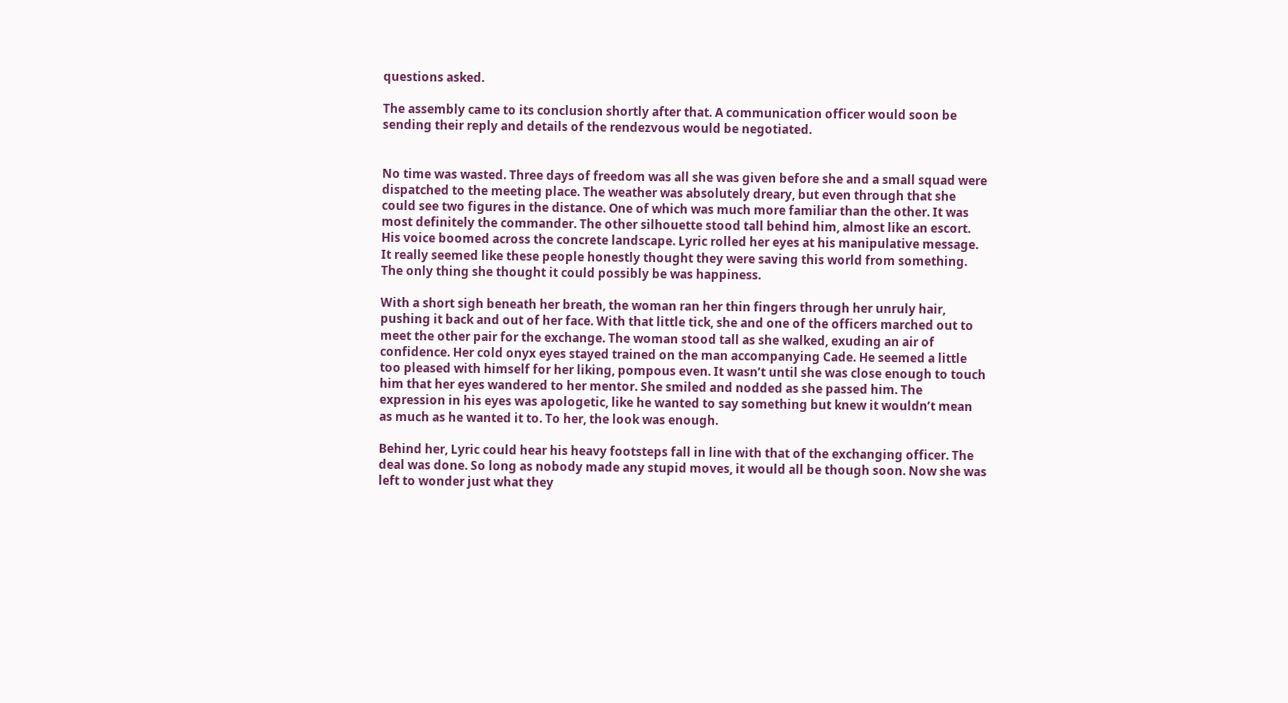questions asked.

The assembly came to its conclusion shortly after that. A communication officer would soon be sending their reply and details of the rendezvous would be negotiated.


No time was wasted. Three days of freedom was all she was given before she and a small squad were dispatched to the meeting place. The weather was absolutely dreary, but even through that she could see two figures in the distance. One of which was much more familiar than the other. It was most definitely the commander. The other silhouette stood tall behind him, almost like an escort. His voice boomed across the concrete landscape. Lyric rolled her eyes at his manipulative message. It really seemed like these people honestly thought they were saving this world from something. The only thing she thought it could possibly be was happiness.

With a short sigh beneath her breath, the woman ran her thin fingers through her unruly hair, pushing it back and out of her face. With that little tick, she and one of the officers marched out to meet the other pair for the exchange. The woman stood tall as she walked, exuding an air of confidence. Her cold onyx eyes stayed trained on the man accompanying Cade. He seemed a little too pleased with himself for her liking, pompous even. It wasn’t until she was close enough to touch him that her eyes wandered to her mentor. She smiled and nodded as she passed him. The expression in his eyes was apologetic, like he wanted to say something but knew it wouldn’t mean as much as he wanted it to. To her, the look was enough.

Behind her, Lyric could hear his heavy footsteps fall in line with that of the exchanging officer. The deal was done. So long as nobody made any stupid moves, it would all be though soon. Now she was left to wonder just what they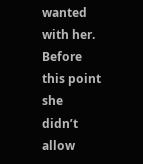wanted with her. Before this point she didn’t allow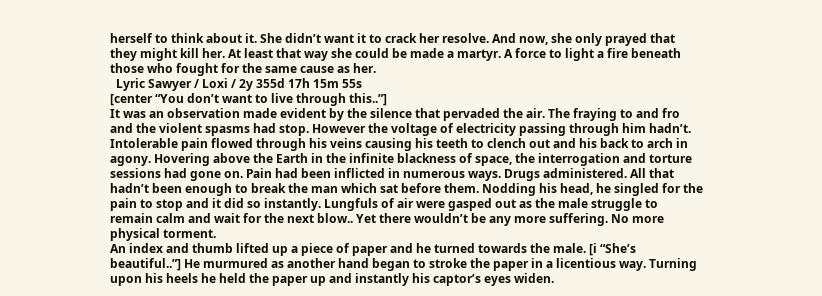herself to think about it. She didn’t want it to crack her resolve. And now, she only prayed that they might kill her. At least that way she could be made a martyr. A force to light a fire beneath those who fought for the same cause as her.
  Lyric Sawyer / Loxi / 2y 355d 17h 15m 55s
[center “You don’t want to live through this..”]
It was an observation made evident by the silence that pervaded the air. The fraying to and fro and the violent spasms had stop. However the voltage of electricity passing through him hadn’t. Intolerable pain flowed through his veins causing his teeth to clench out and his back to arch in agony. Hovering above the Earth in the infinite blackness of space, the interrogation and torture sessions had gone on. Pain had been inflicted in numerous ways. Drugs administered. All that hadn’t been enough to break the man which sat before them. Nodding his head, he singled for the pain to stop and it did so instantly. Lungfuls of air were gasped out as the male struggle to remain calm and wait for the next blow.. Yet there wouldn’t be any more suffering. No more physical torment.
An index and thumb lifted up a piece of paper and he turned towards the male. [i “She’s beautiful..”] He murmured as another hand began to stroke the paper in a licentious way. Turning upon his heels he held the paper up and instantly his captor’s eyes widen.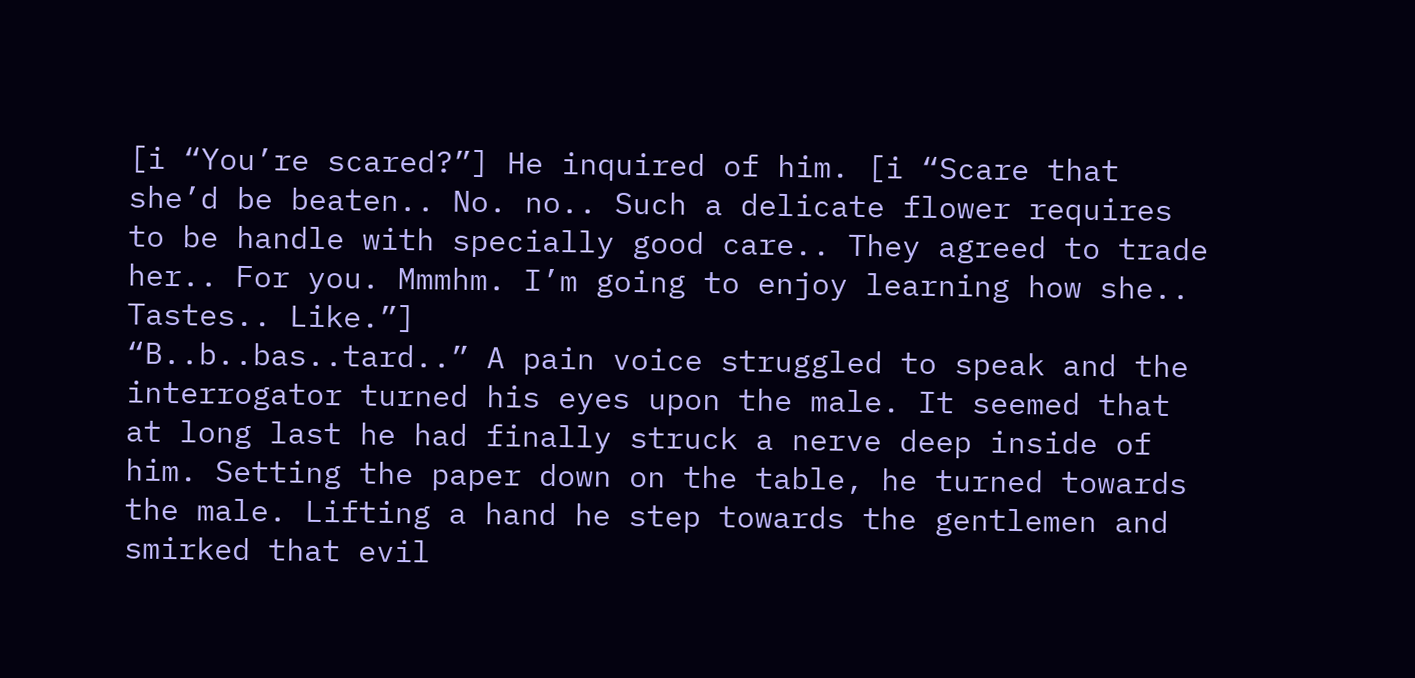[i “You’re scared?”] He inquired of him. [i “Scare that she’d be beaten.. No. no.. Such a delicate flower requires to be handle with specially good care.. They agreed to trade her.. For you. Mmmhm. I’m going to enjoy learning how she.. Tastes.. Like.”]
“B..b..bas..tard..” A pain voice struggled to speak and the interrogator turned his eyes upon the male. It seemed that at long last he had finally struck a nerve deep inside of him. Setting the paper down on the table, he turned towards the male. Lifting a hand he step towards the gentlemen and smirked that evil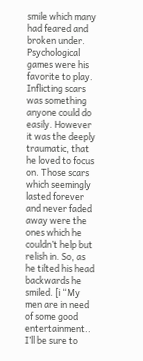smile which many had feared and broken under. Psychological games were his favorite to play. Inflicting scars was something anyone could do easily. However it was the deeply traumatic, that he loved to focus on. Those scars which seemingly lasted forever and never faded away were the ones which he couldn’t help but relish in. So, as he tilted his head backwards he smiled. [i “My men are in need of some good entertainment.. I’ll be sure to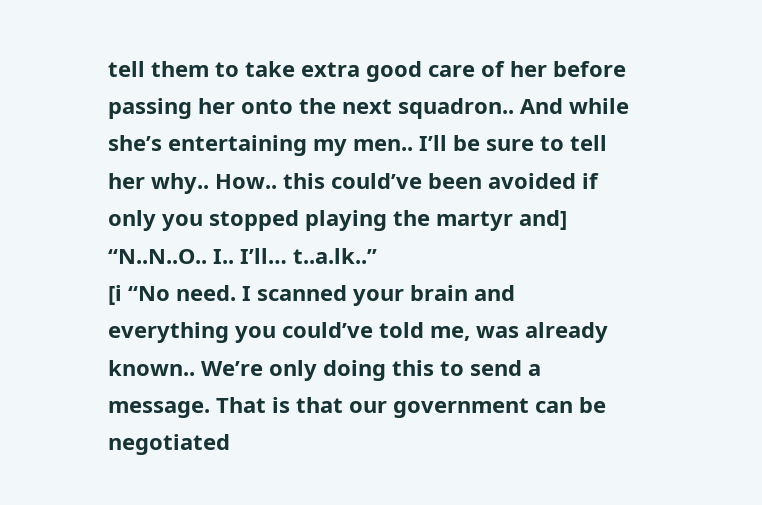tell them to take extra good care of her before passing her onto the next squadron.. And while she’s entertaining my men.. I’ll be sure to tell her why.. How.. this could’ve been avoided if only you stopped playing the martyr and]
“N..N..O.. I.. I’ll… t..a.lk..”
[i “No need. I scanned your brain and everything you could’ve told me, was already known.. We’re only doing this to send a message. That is that our government can be negotiated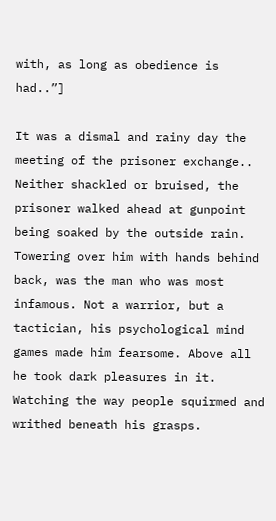with, as long as obedience is had..”]

It was a dismal and rainy day the meeting of the prisoner exchange.. Neither shackled or bruised, the prisoner walked ahead at gunpoint being soaked by the outside rain. Towering over him with hands behind back, was the man who was most infamous. Not a warrior, but a tactician, his psychological mind games made him fearsome. Above all he took dark pleasures in it. Watching the way people squirmed and writhed beneath his grasps.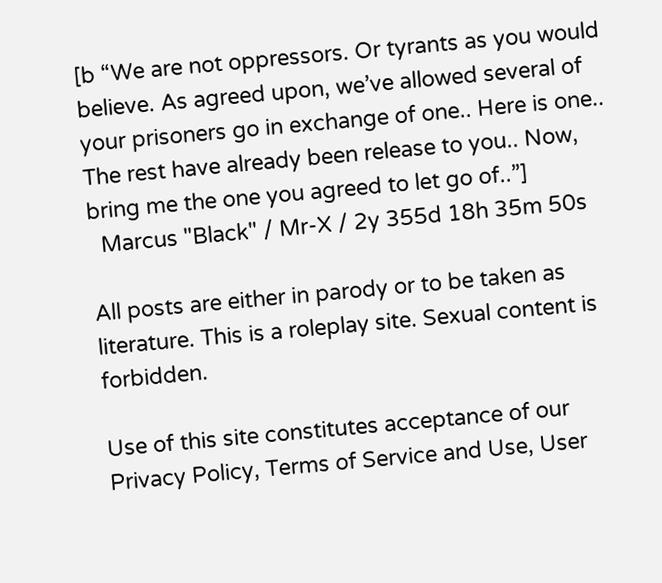[b “We are not oppressors. Or tyrants as you would believe. As agreed upon, we’ve allowed several of your prisoners go in exchange of one.. Here is one.. The rest have already been release to you.. Now, bring me the one you agreed to let go of..”]
  Marcus "Black" / Mr-X / 2y 355d 18h 35m 50s

All posts are either in parody or to be taken as literature. This is a roleplay site. Sexual content is forbidden.

Use of this site constitutes acceptance of our
Privacy Policy, Terms of Service and Use, User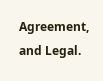Agreement, and Legal.